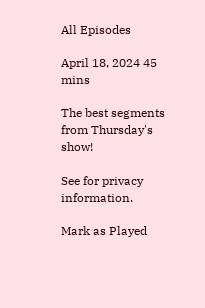All Episodes

April 18, 2024 45 mins

The best segments from Thursday's show!

See for privacy information.

Mark as Played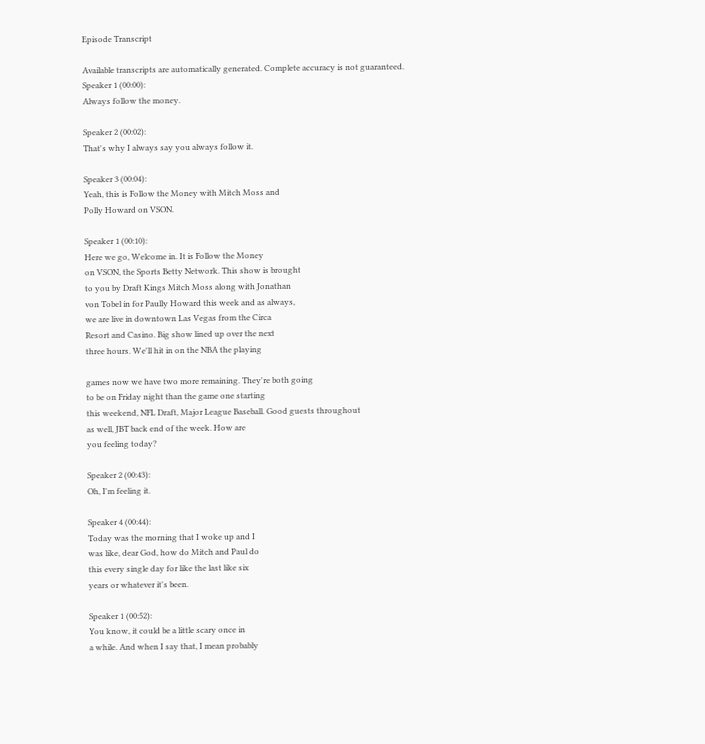Episode Transcript

Available transcripts are automatically generated. Complete accuracy is not guaranteed.
Speaker 1 (00:00):
Always follow the money.

Speaker 2 (00:02):
That's why I always say you always follow it.

Speaker 3 (00:04):
Yeah, this is Follow the Money with Mitch Moss and
Polly Howard on VSON.

Speaker 1 (00:10):
Here we go, Welcome in. It is Follow the Money
on VSON, the Sports Betty Network. This show is brought
to you by Draft Kings Mitch Moss along with Jonathan
von Tobel in for Paully Howard this week and as always,
we are live in downtown Las Vegas from the Circa
Resort and Casino. Big show lined up over the next
three hours. We'll hit in on the NBA the playing

games now we have two more remaining. They're both going
to be on Friday night than the game one starting
this weekend, NFL Draft, Major League Baseball. Good guests throughout
as well, JBT back end of the week. How are
you feeling today?

Speaker 2 (00:43):
Oh, I'm feeling it.

Speaker 4 (00:44):
Today was the morning that I woke up and I
was like, dear God, how do Mitch and Paul do
this every single day for like the last like six
years or whatever it's been.

Speaker 1 (00:52):
You know, it could be a little scary once in
a while. And when I say that, I mean probably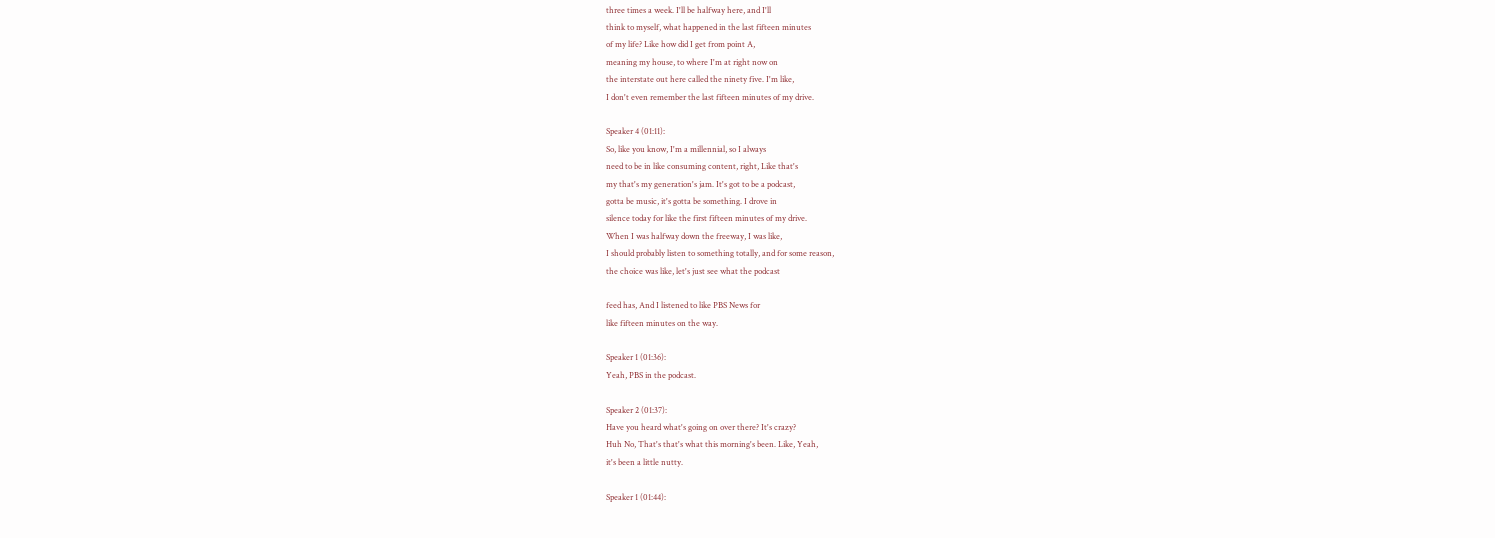three times a week. I'll be halfway here, and I'll
think to myself, what happened in the last fifteen minutes
of my life? Like how did I get from point A,
meaning my house, to where I'm at right now on
the interstate out here called the ninety five. I'm like,
I don't even remember the last fifteen minutes of my drive.

Speaker 4 (01:11):
So, like you know, I'm a millennial, so I always
need to be in like consuming content, right, Like that's
my that's my generation's jam. It's got to be a podcast,
gotta be music, it's gotta be something. I drove in
silence today for like the first fifteen minutes of my drive.
When I was halfway down the freeway, I was like,
I should probably listen to something totally, and for some reason,
the choice was like, let's just see what the podcast

feed has, And I listened to like PBS News for
like fifteen minutes on the way.

Speaker 1 (01:36):
Yeah, PBS in the podcast.

Speaker 2 (01:37):
Have you heard what's going on over there? It's crazy?
Huh No, That's that's what this morning's been. Like, Yeah,
it's been a little nutty.

Speaker 1 (01:44):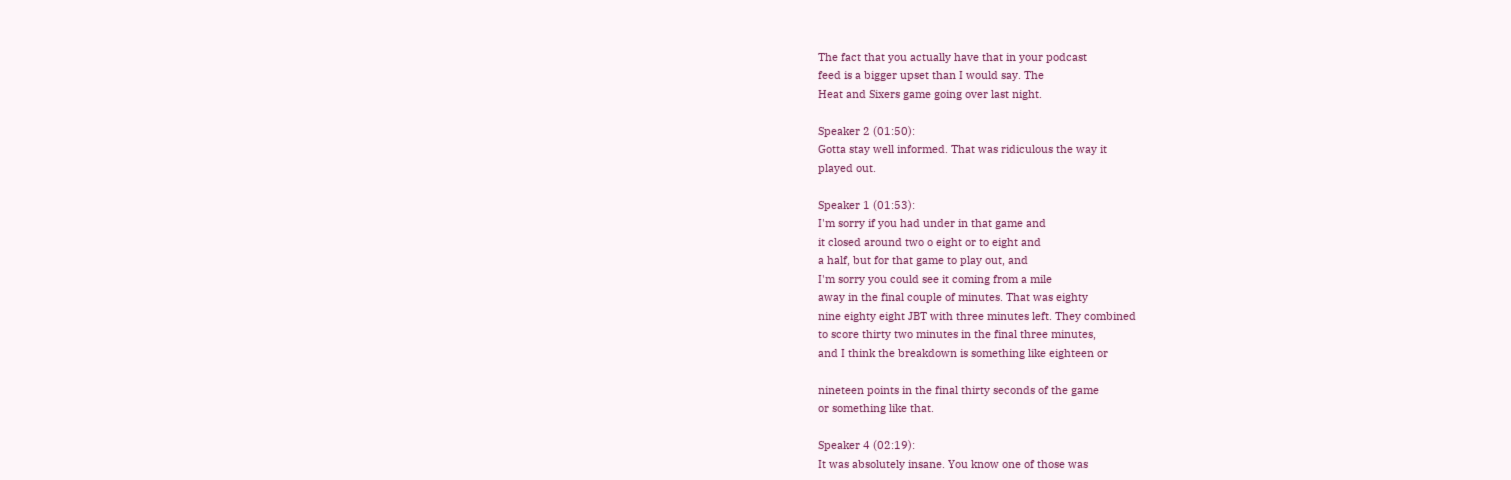The fact that you actually have that in your podcast
feed is a bigger upset than I would say. The
Heat and Sixers game going over last night.

Speaker 2 (01:50):
Gotta stay well informed. That was ridiculous the way it
played out.

Speaker 1 (01:53):
I'm sorry if you had under in that game and
it closed around two o eight or to eight and
a half, but for that game to play out, and
I'm sorry you could see it coming from a mile
away in the final couple of minutes. That was eighty
nine eighty eight JBT with three minutes left. They combined
to score thirty two minutes in the final three minutes,
and I think the breakdown is something like eighteen or

nineteen points in the final thirty seconds of the game
or something like that.

Speaker 4 (02:19):
It was absolutely insane. You know one of those was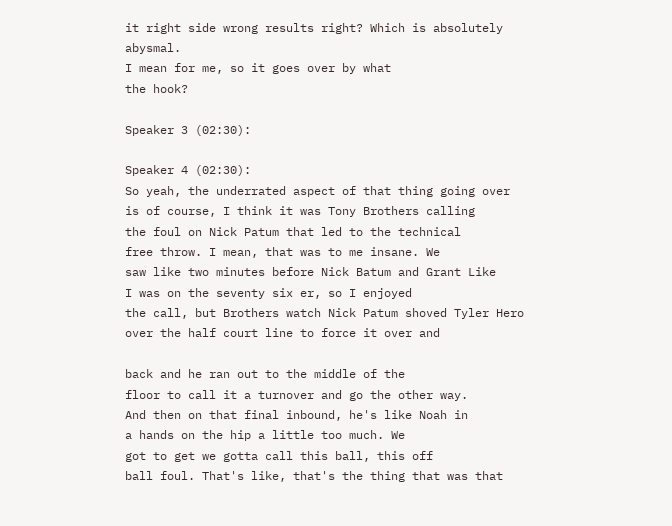it right side wrong results right? Which is absolutely abysmal.
I mean for me, so it goes over by what
the hook?

Speaker 3 (02:30):

Speaker 4 (02:30):
So yeah, the underrated aspect of that thing going over
is of course, I think it was Tony Brothers calling
the foul on Nick Patum that led to the technical
free throw. I mean, that was to me insane. We
saw like two minutes before Nick Batum and Grant Like
I was on the seventy six er, so I enjoyed
the call, but Brothers watch Nick Patum shoved Tyler Hero
over the half court line to force it over and

back and he ran out to the middle of the
floor to call it a turnover and go the other way.
And then on that final inbound, he's like Noah in
a hands on the hip a little too much. We
got to get we gotta call this ball, this off
ball foul. That's like, that's the thing that was that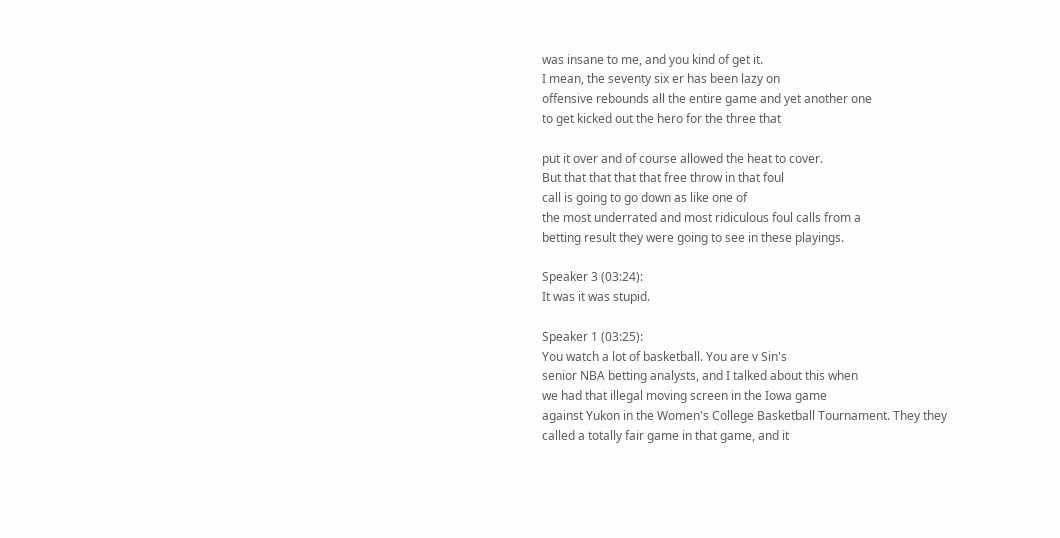was insane to me, and you kind of get it.
I mean, the seventy six er has been lazy on
offensive rebounds all the entire game and yet another one
to get kicked out the hero for the three that

put it over and of course allowed the heat to cover.
But that that that that free throw in that foul
call is going to go down as like one of
the most underrated and most ridiculous foul calls from a
betting result they were going to see in these playings.

Speaker 3 (03:24):
It was it was stupid.

Speaker 1 (03:25):
You watch a lot of basketball. You are v Sin's
senior NBA betting analysts, and I talked about this when
we had that illegal moving screen in the Iowa game
against Yukon in the Women's College Basketball Tournament. They they
called a totally fair game in that game, and it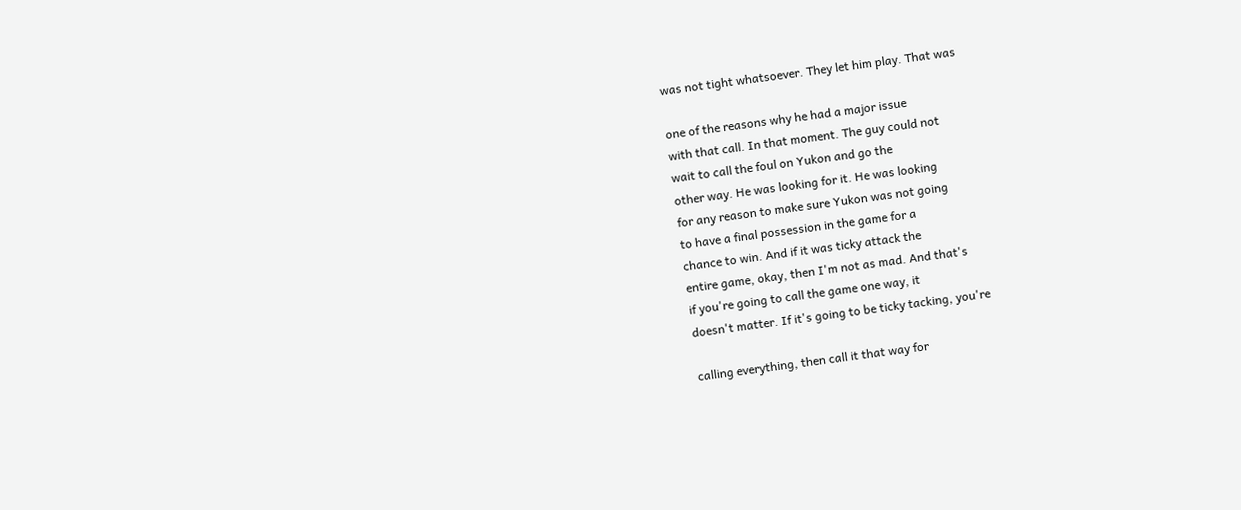was not tight whatsoever. They let him play. That was

one of the reasons why he had a major issue
with that call. In that moment. The guy could not
wait to call the foul on Yukon and go the
other way. He was looking for it. He was looking
for any reason to make sure Yukon was not going
to have a final possession in the game for a
chance to win. And if it was ticky attack the
entire game, okay, then I'm not as mad. And that's
if you're going to call the game one way, it
doesn't matter. If it's going to be ticky tacking, you're

calling everything, then call it that way for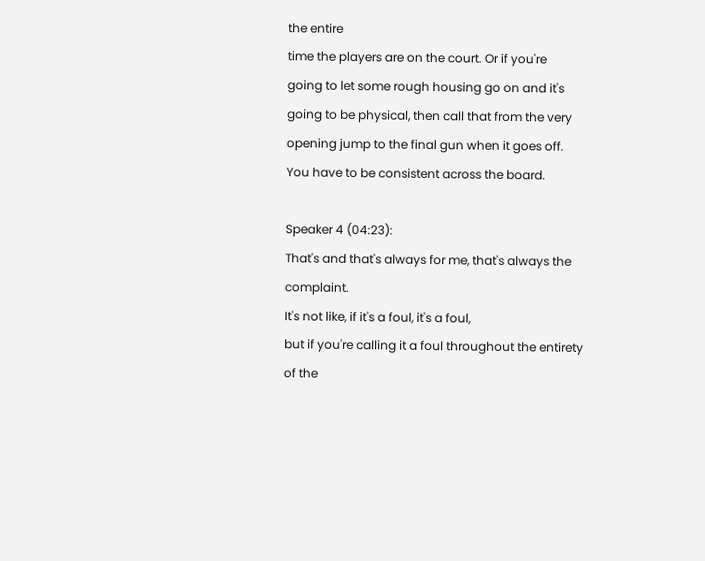the entire
time the players are on the court. Or if you're
going to let some rough housing go on and it's
going to be physical, then call that from the very
opening jump to the final gun when it goes off.
You have to be consistent across the board.

Speaker 4 (04:23):
That's and that's always for me, that's always the complaint.
It's not like, if it's a foul, it's a foul,
but if you're calling it a foul throughout the entirety
of the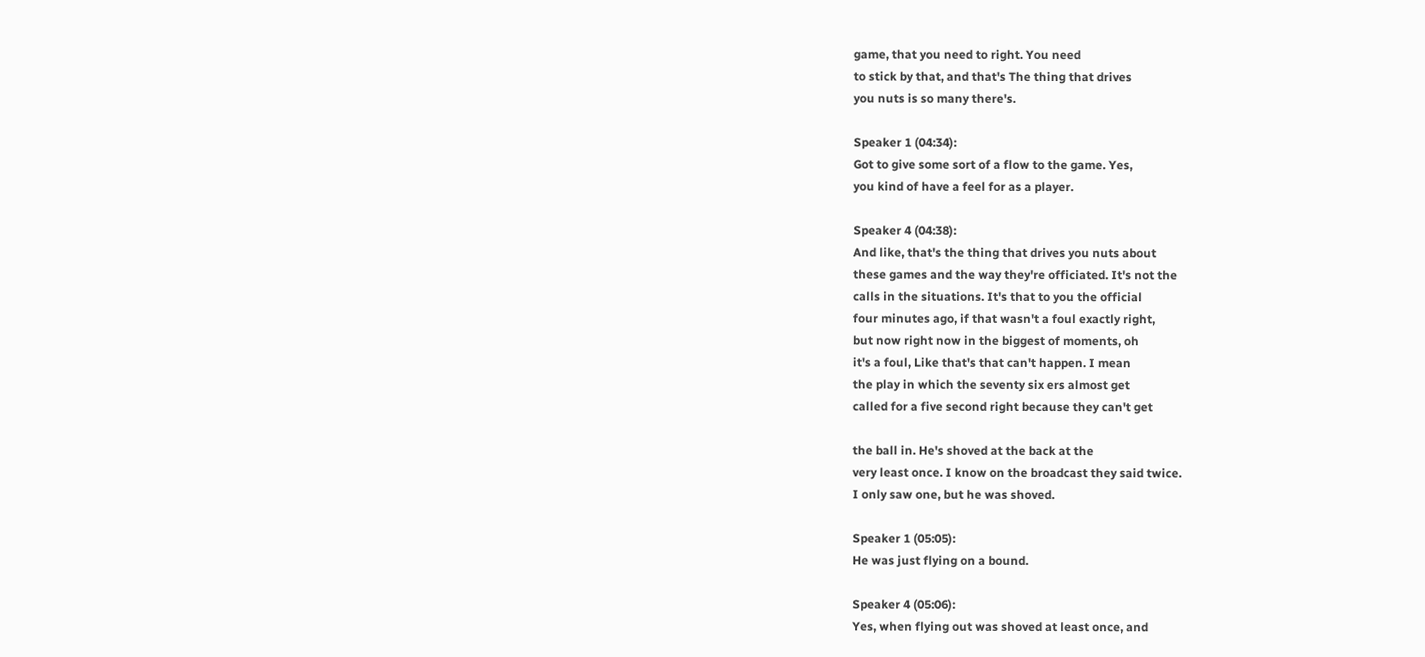game, that you need to right. You need
to stick by that, and that's The thing that drives
you nuts is so many there's.

Speaker 1 (04:34):
Got to give some sort of a flow to the game. Yes,
you kind of have a feel for as a player.

Speaker 4 (04:38):
And like, that's the thing that drives you nuts about
these games and the way they're officiated. It's not the
calls in the situations. It's that to you the official
four minutes ago, if that wasn't a foul exactly right,
but now right now in the biggest of moments, oh
it's a foul, Like that's that can't happen. I mean
the play in which the seventy six ers almost get
called for a five second right because they can't get

the ball in. He's shoved at the back at the
very least once. I know on the broadcast they said twice.
I only saw one, but he was shoved.

Speaker 1 (05:05):
He was just flying on a bound.

Speaker 4 (05:06):
Yes, when flying out was shoved at least once, and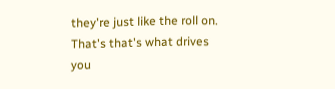they're just like the roll on. That's that's what drives
you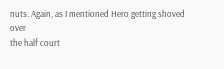nuts. Again, as I mentioned Hero getting shoved over
the half court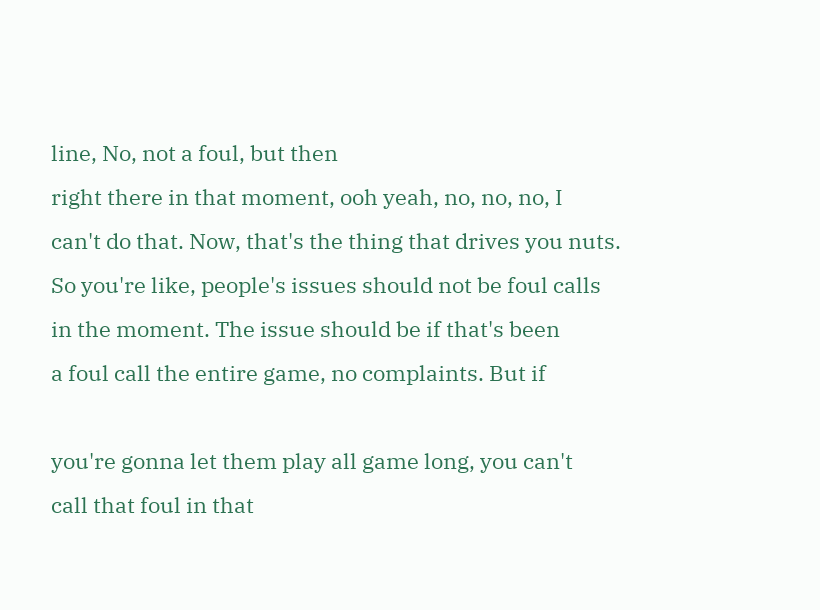line, No, not a foul, but then
right there in that moment, ooh yeah, no, no, no, I
can't do that. Now, that's the thing that drives you nuts.
So you're like, people's issues should not be foul calls
in the moment. The issue should be if that's been
a foul call the entire game, no complaints. But if

you're gonna let them play all game long, you can't
call that foul in that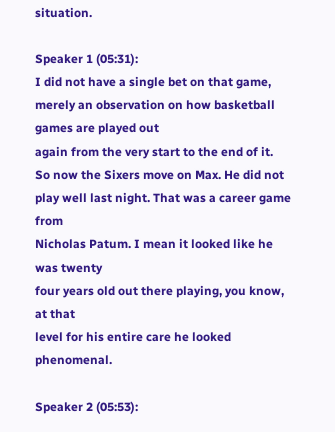situation.

Speaker 1 (05:31):
I did not have a single bet on that game,
merely an observation on how basketball games are played out
again from the very start to the end of it.
So now the Sixers move on Max. He did not
play well last night. That was a career game from
Nicholas Patum. I mean it looked like he was twenty
four years old out there playing, you know, at that
level for his entire care he looked phenomenal.

Speaker 2 (05:53):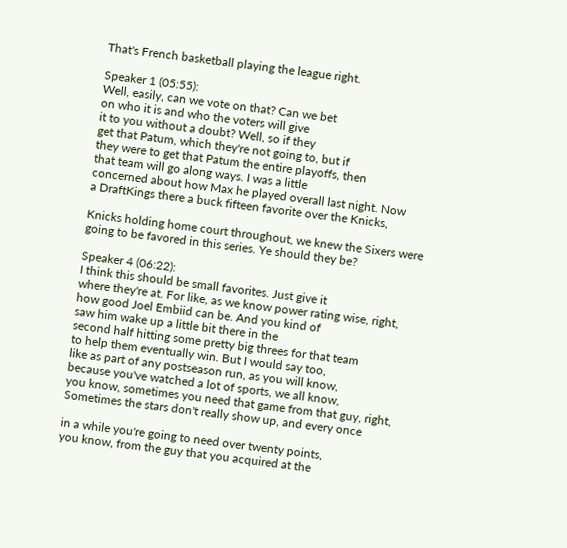That's French basketball playing the league right.

Speaker 1 (05:55):
Well, easily, can we vote on that? Can we bet
on who it is and who the voters will give
it to you without a doubt? Well, so if they
get that Patum, which they're not going to, but if
they were to get that Patum the entire playoffs, then
that team will go along ways. I was a little
concerned about how Max he played overall last night. Now
a DraftKings there a buck fifteen favorite over the Knicks,

Knicks holding home court throughout, we knew the Sixers were
going to be favored in this series. Ye should they be?

Speaker 4 (06:22):
I think this should be small favorites. Just give it
where they're at. For like, as we know power rating wise, right,
how good Joel Embiid can be. And you kind of
saw him wake up a little bit there in the
second half hitting some pretty big threes for that team
to help them eventually win. But I would say too,
like as part of any postseason run, as you will know,
because you've watched a lot of sports, we all know,
you know, sometimes you need that game from that guy, right,
Sometimes the stars don't really show up, and every once

in a while you're going to need over twenty points,
you know, from the guy that you acquired at the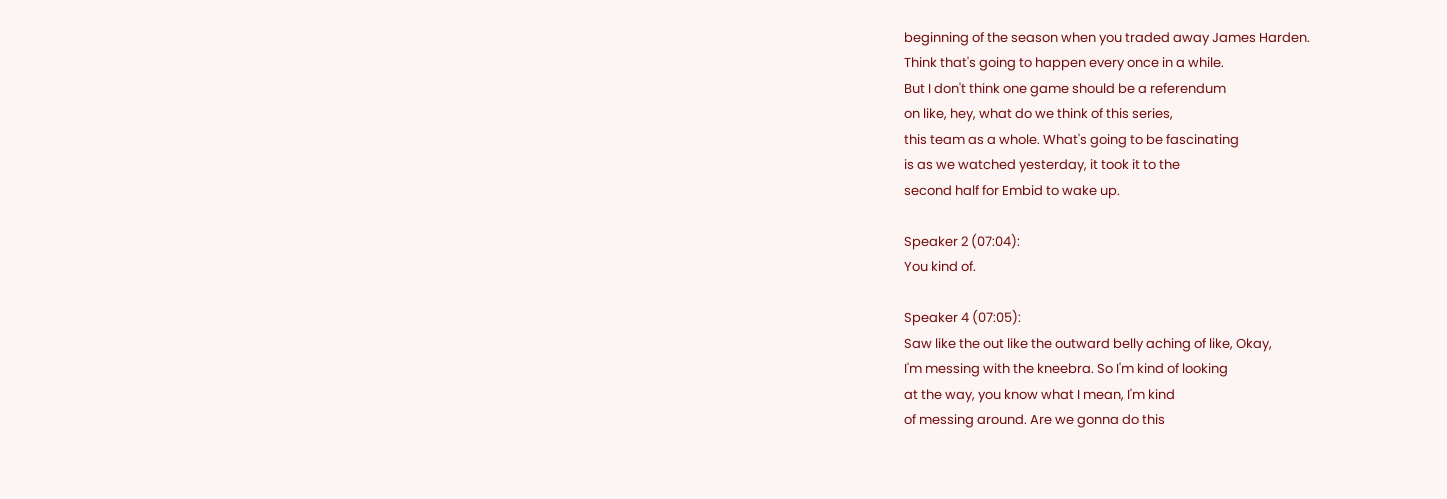beginning of the season when you traded away James Harden.
Think that's going to happen every once in a while.
But I don't think one game should be a referendum
on like, hey, what do we think of this series,
this team as a whole. What's going to be fascinating
is as we watched yesterday, it took it to the
second half for Embid to wake up.

Speaker 2 (07:04):
You kind of.

Speaker 4 (07:05):
Saw like the out like the outward belly aching of like, Okay,
I'm messing with the kneebra. So I'm kind of looking
at the way, you know what I mean, I'm kind
of messing around. Are we gonna do this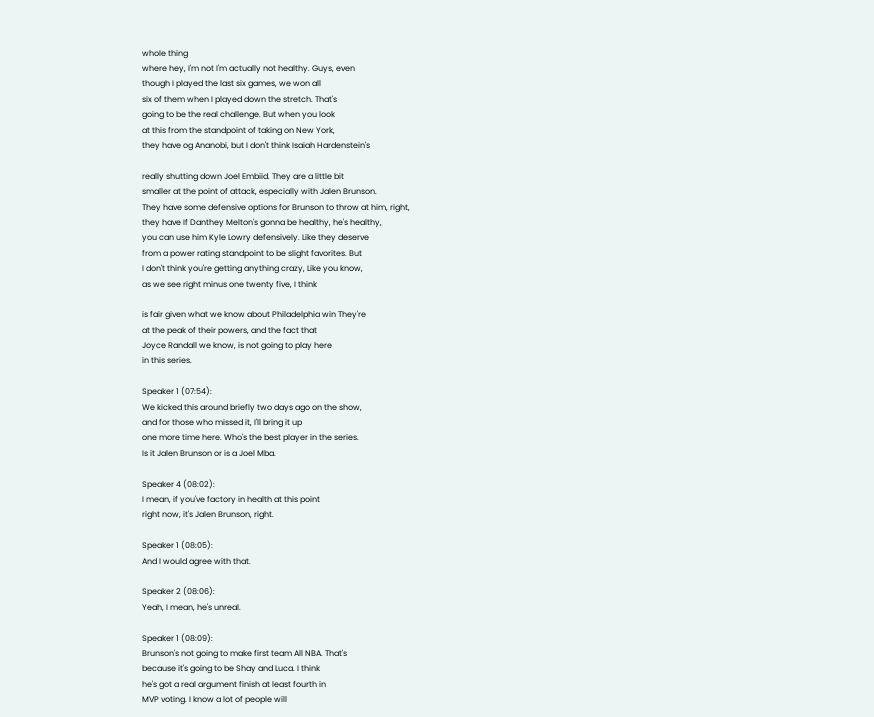whole thing
where hey, I'm not I'm actually not healthy. Guys, even
though I played the last six games, we won all
six of them when I played down the stretch. That's
going to be the real challenge. But when you look
at this from the standpoint of taking on New York,
they have og Ananobi, but I don't think Isaiah Hardenstein's

really shutting down Joel Embiid. They are a little bit
smaller at the point of attack, especially with Jalen Brunson.
They have some defensive options for Brunson to throw at him, right,
they have If Danthey Melton's gonna be healthy, he's healthy,
you can use him Kyle Lowry defensively. Like they deserve
from a power rating standpoint to be slight favorites. But
I don't think you're getting anything crazy, Like you know,
as we see right minus one twenty five, I think

is fair given what we know about Philadelphia win They're
at the peak of their powers, and the fact that
Joyce Randall we know, is not going to play here
in this series.

Speaker 1 (07:54):
We kicked this around briefly two days ago on the show,
and for those who missed it, I'll bring it up
one more time here. Who's the best player in the series.
Is it Jalen Brunson or is a Joel Mba.

Speaker 4 (08:02):
I mean, if you've factory in health at this point
right now, it's Jalen Brunson, right.

Speaker 1 (08:05):
And I would agree with that.

Speaker 2 (08:06):
Yeah, I mean, he's unreal.

Speaker 1 (08:09):
Brunson's not going to make first team All NBA. That's
because it's going to be Shay and Luca. I think
he's got a real argument finish at least fourth in
MVP voting. I know a lot of people will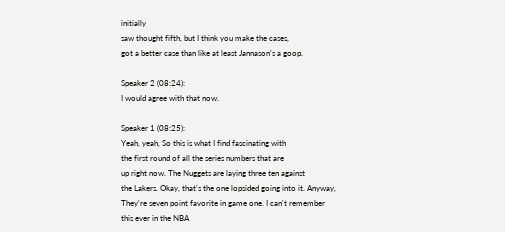initially
saw thought fifth, but I think you make the cases,
got a better case than like at least Jannason's a goop.

Speaker 2 (08:24):
I would agree with that now.

Speaker 1 (08:25):
Yeah, yeah, So this is what I find fascinating with
the first round of all the series numbers that are
up right now. The Nuggets are laying three ten against
the Lakers. Okay, that's the one lopsided going into it. Anyway,
They're seven point favorite in game one. I can't remember
this ever in the NBA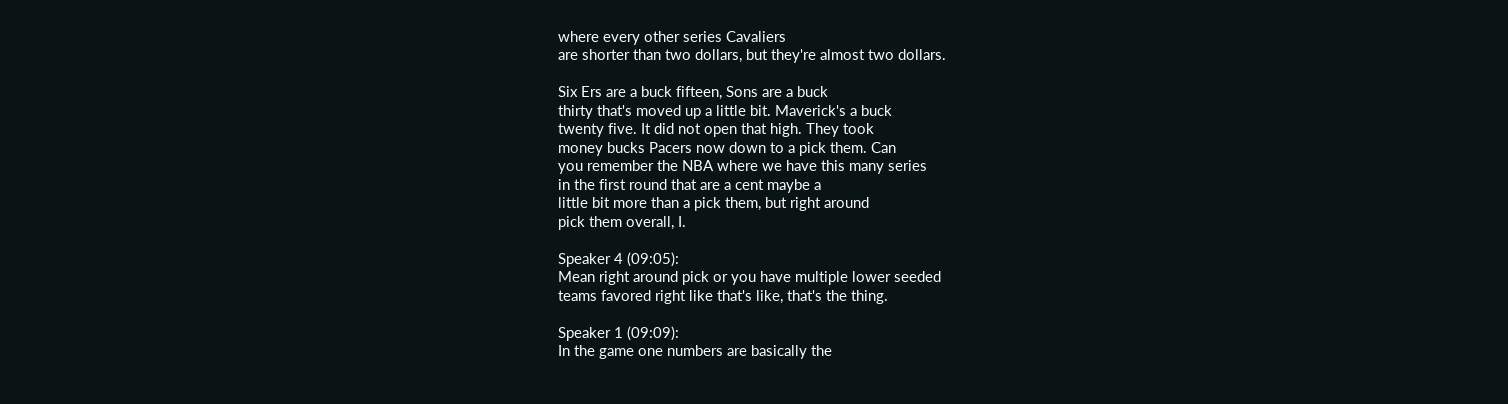where every other series Cavaliers
are shorter than two dollars, but they're almost two dollars.

Six Ers are a buck fifteen, Sons are a buck
thirty that's moved up a little bit. Maverick's a buck
twenty five. It did not open that high. They took
money bucks Pacers now down to a pick them. Can
you remember the NBA where we have this many series
in the first round that are a cent maybe a
little bit more than a pick them, but right around
pick them overall, I.

Speaker 4 (09:05):
Mean right around pick or you have multiple lower seeded
teams favored right like that's like, that's the thing.

Speaker 1 (09:09):
In the game one numbers are basically the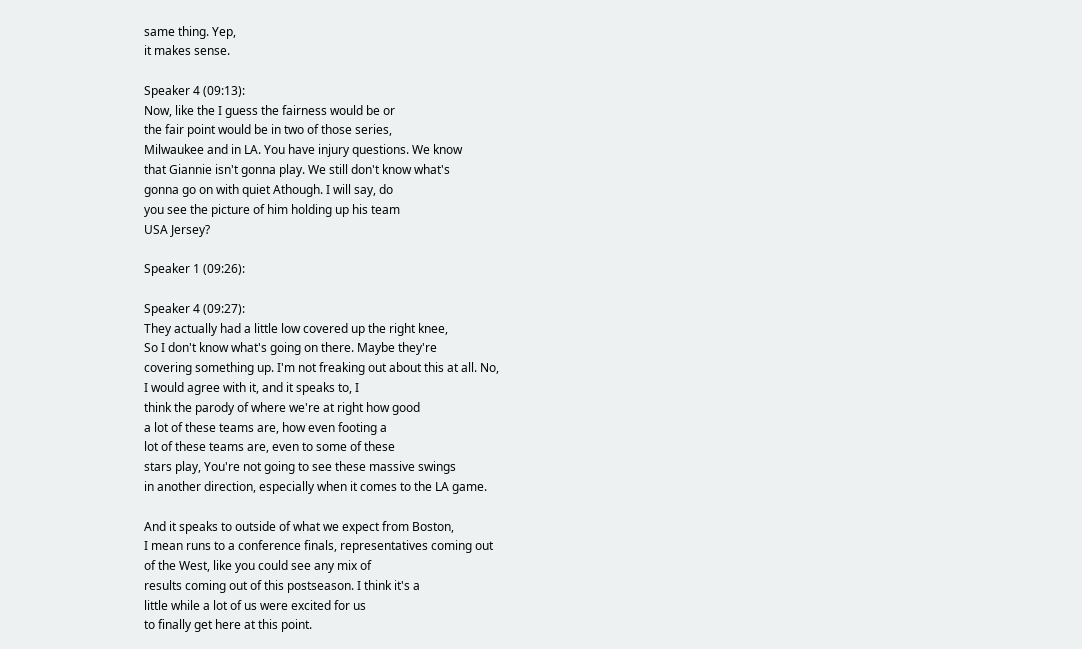same thing. Yep,
it makes sense.

Speaker 4 (09:13):
Now, like the I guess the fairness would be or
the fair point would be in two of those series,
Milwaukee and in LA. You have injury questions. We know
that Giannie isn't gonna play. We still don't know what's
gonna go on with quiet Athough. I will say, do
you see the picture of him holding up his team
USA Jersey?

Speaker 1 (09:26):

Speaker 4 (09:27):
They actually had a little low covered up the right knee,
So I don't know what's going on there. Maybe they're
covering something up. I'm not freaking out about this at all. No,
I would agree with it, and it speaks to, I
think the parody of where we're at right how good
a lot of these teams are, how even footing a
lot of these teams are, even to some of these
stars play, You're not going to see these massive swings
in another direction, especially when it comes to the LA game.

And it speaks to outside of what we expect from Boston,
I mean runs to a conference finals, representatives coming out
of the West, like you could see any mix of
results coming out of this postseason. I think it's a
little while a lot of us were excited for us
to finally get here at this point.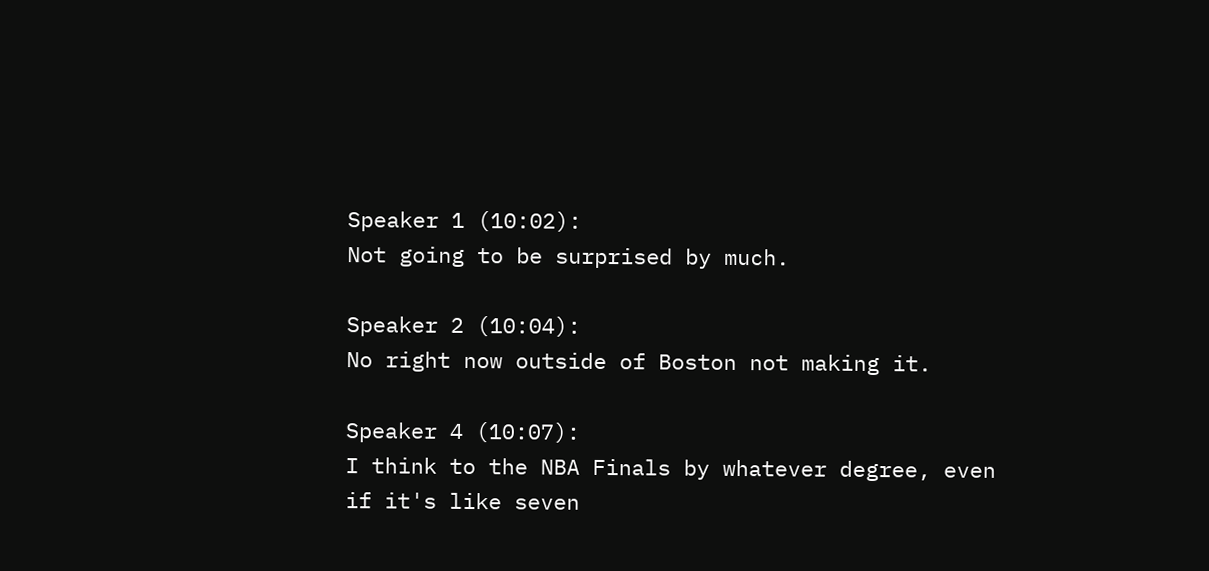Speaker 1 (10:02):
Not going to be surprised by much.

Speaker 2 (10:04):
No right now outside of Boston not making it.

Speaker 4 (10:07):
I think to the NBA Finals by whatever degree, even
if it's like seven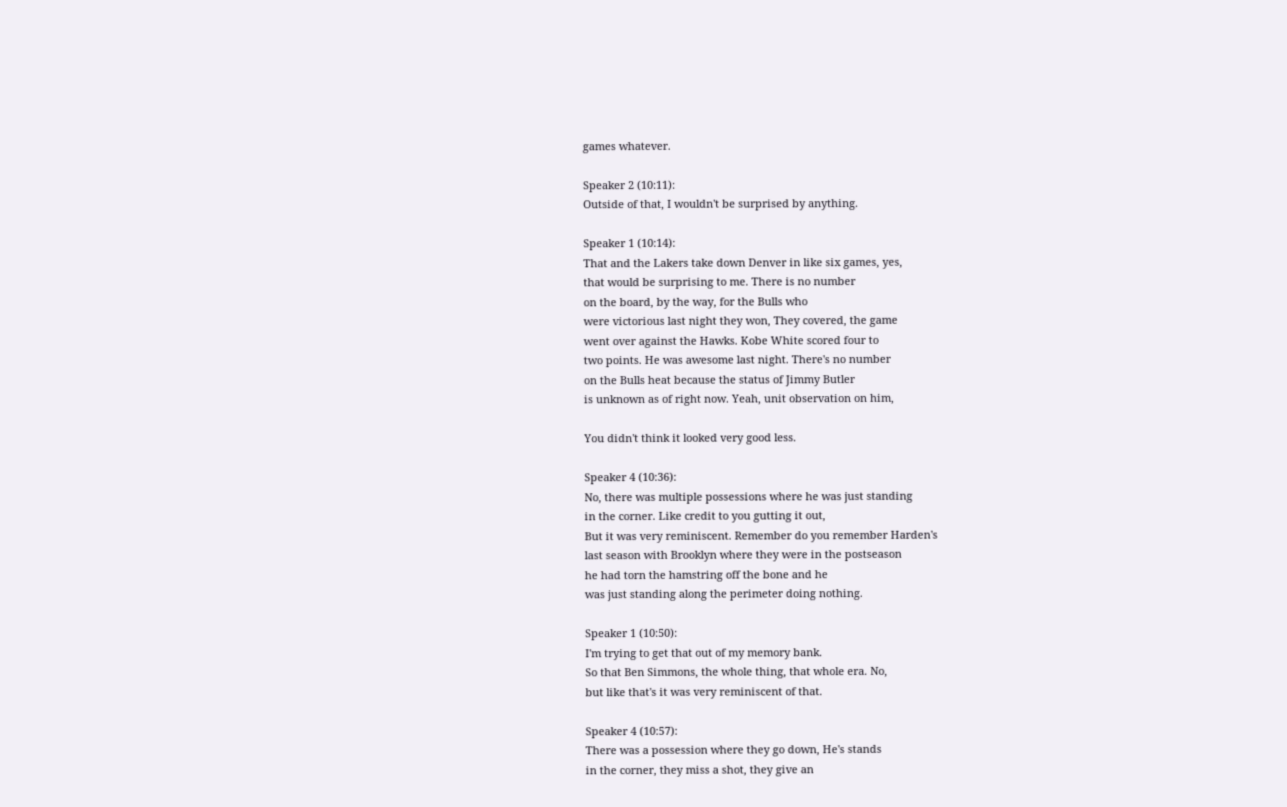games whatever.

Speaker 2 (10:11):
Outside of that, I wouldn't be surprised by anything.

Speaker 1 (10:14):
That and the Lakers take down Denver in like six games, yes,
that would be surprising to me. There is no number
on the board, by the way, for the Bulls who
were victorious last night they won, They covered, the game
went over against the Hawks. Kobe White scored four to
two points. He was awesome last night. There's no number
on the Bulls heat because the status of Jimmy Butler
is unknown as of right now. Yeah, unit observation on him,

You didn't think it looked very good less.

Speaker 4 (10:36):
No, there was multiple possessions where he was just standing
in the corner. Like credit to you gutting it out,
But it was very reminiscent. Remember do you remember Harden's
last season with Brooklyn where they were in the postseason
he had torn the hamstring off the bone and he
was just standing along the perimeter doing nothing.

Speaker 1 (10:50):
I'm trying to get that out of my memory bank.
So that Ben Simmons, the whole thing, that whole era. No,
but like that's it was very reminiscent of that.

Speaker 4 (10:57):
There was a possession where they go down, He's stands
in the corner, they miss a shot, they give an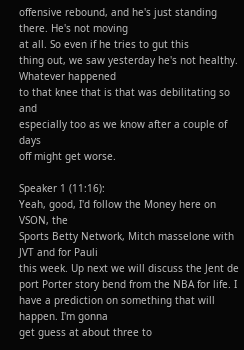offensive rebound, and he's just standing there. He's not moving
at all. So even if he tries to gut this
thing out, we saw yesterday he's not healthy. Whatever happened
to that knee that is that was debilitating so and
especially too as we know after a couple of days
off might get worse.

Speaker 1 (11:16):
Yeah, good, I'd follow the Money here on VSON, the
Sports Betty Network, Mitch masselone with JVT and for Pauli
this week. Up next we will discuss the Jent de
port Porter story bend from the NBA for life. I
have a prediction on something that will happen. I'm gonna
get guess at about three to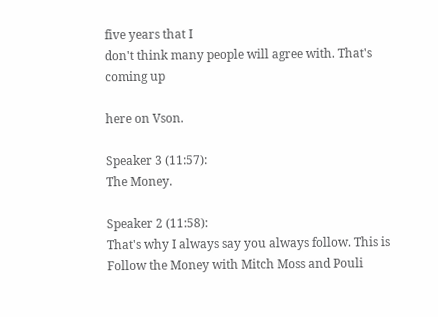five years that I
don't think many people will agree with. That's coming up

here on Vson.

Speaker 3 (11:57):
The Money.

Speaker 2 (11:58):
That's why I always say you always follow. This is
Follow the Money with Mitch Moss and Pouli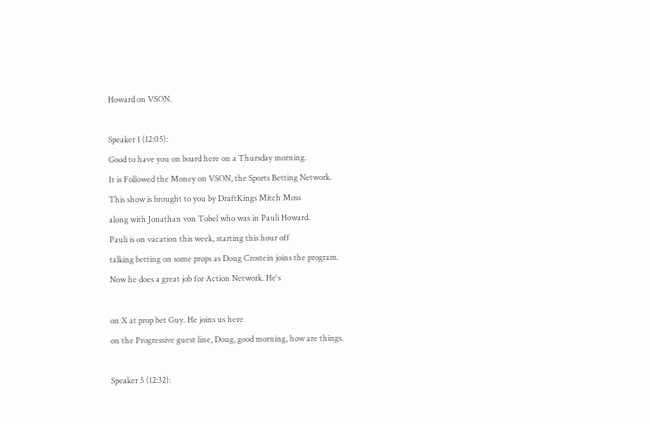Howard on VSON.

Speaker 1 (12:05):
Good to have you on board here on a Thursday morning.
It is Followed the Money on VSON, the Sports Betting Network.
This show is brought to you by DraftKings Mitch Moss
along with Jonathan von Tobel who was in Pauli Howard.
Pauli is on vacation this week, starting this hour off
talking betting on some props as Doug Crostein joins the program.
Now he does a great job for Action Network. He's

on X at prop bet Guy. He joins us here
on the Progressive guest line, Doug, good morning, how are things.

Speaker 5 (12:32):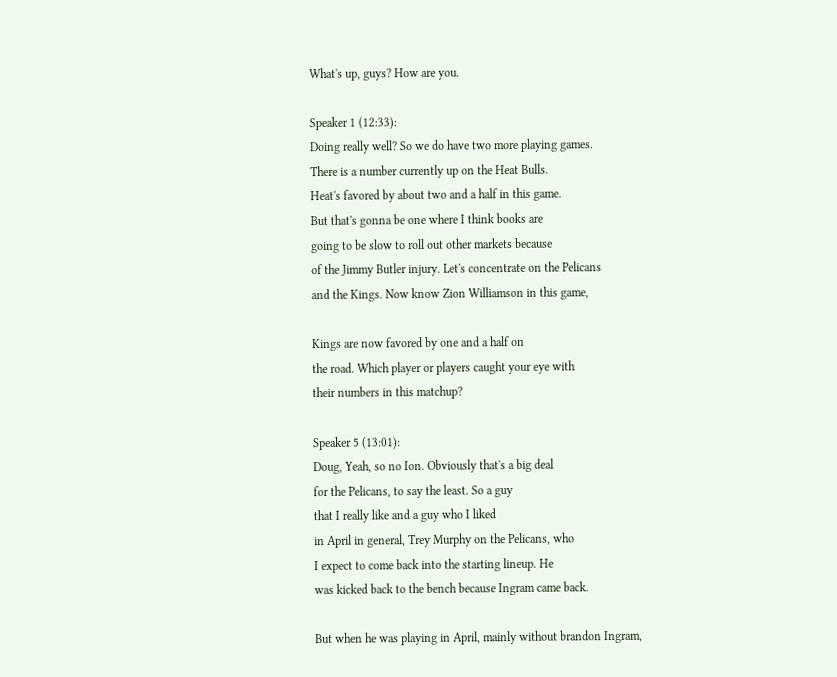What's up, guys? How are you.

Speaker 1 (12:33):
Doing really well? So we do have two more playing games.
There is a number currently up on the Heat Bulls.
Heat's favored by about two and a half in this game.
But that's gonna be one where I think books are
going to be slow to roll out other markets because
of the Jimmy Butler injury. Let's concentrate on the Pelicans
and the Kings. Now know Zion Williamson in this game,

Kings are now favored by one and a half on
the road. Which player or players caught your eye with
their numbers in this matchup?

Speaker 5 (13:01):
Doug, Yeah, so no Ion. Obviously that's a big deal
for the Pelicans, to say the least. So a guy
that I really like and a guy who I liked
in April in general, Trey Murphy on the Pelicans, who
I expect to come back into the starting lineup. He
was kicked back to the bench because Ingram came back.

But when he was playing in April, mainly without brandon Ingram,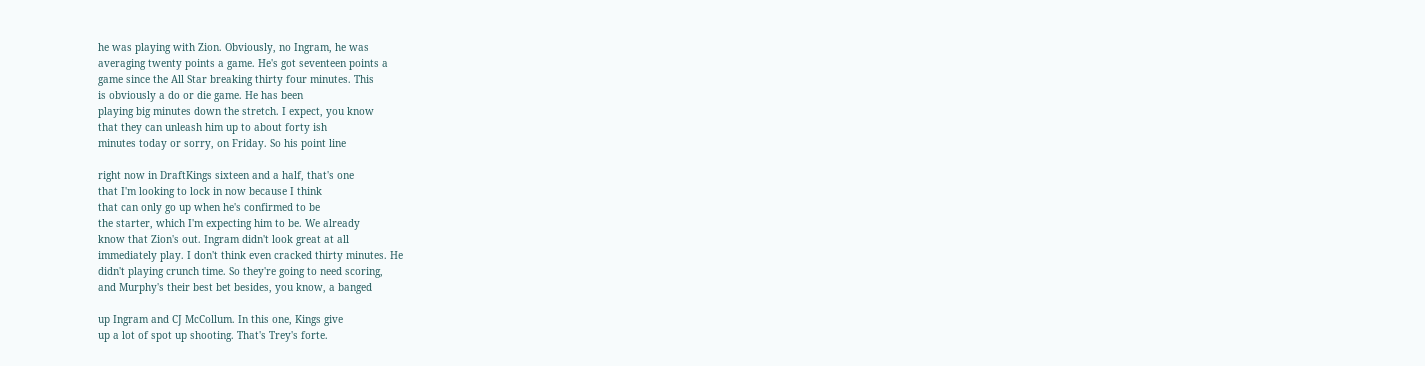he was playing with Zion. Obviously, no Ingram, he was
averaging twenty points a game. He's got seventeen points a
game since the All Star breaking thirty four minutes. This
is obviously a do or die game. He has been
playing big minutes down the stretch. I expect, you know
that they can unleash him up to about forty ish
minutes today or sorry, on Friday. So his point line

right now in DraftKings sixteen and a half, that's one
that I'm looking to lock in now because I think
that can only go up when he's confirmed to be
the starter, which I'm expecting him to be. We already
know that Zion's out. Ingram didn't look great at all
immediately play. I don't think even cracked thirty minutes. He
didn't playing crunch time. So they're going to need scoring,
and Murphy's their best bet besides, you know, a banged

up Ingram and CJ McCollum. In this one, Kings give
up a lot of spot up shooting. That's Trey's forte.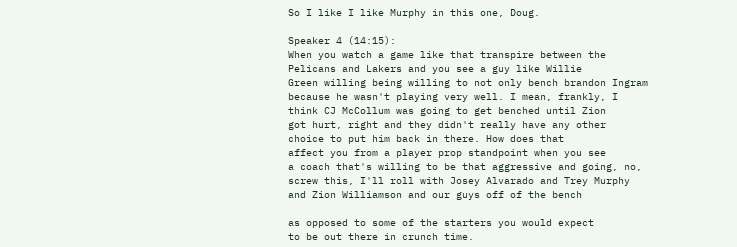So I like I like Murphy in this one, Doug.

Speaker 4 (14:15):
When you watch a game like that transpire between the
Pelicans and Lakers and you see a guy like Willie
Green willing being willing to not only bench brandon Ingram
because he wasn't playing very well. I mean, frankly, I
think CJ McCollum was going to get benched until Zion
got hurt, right and they didn't really have any other
choice to put him back in there. How does that
affect you from a player prop standpoint when you see
a coach that's willing to be that aggressive and going, no,
screw this, I'll roll with Josey Alvarado and Trey Murphy
and Zion Williamson and our guys off of the bench

as opposed to some of the starters you would expect
to be out there in crunch time.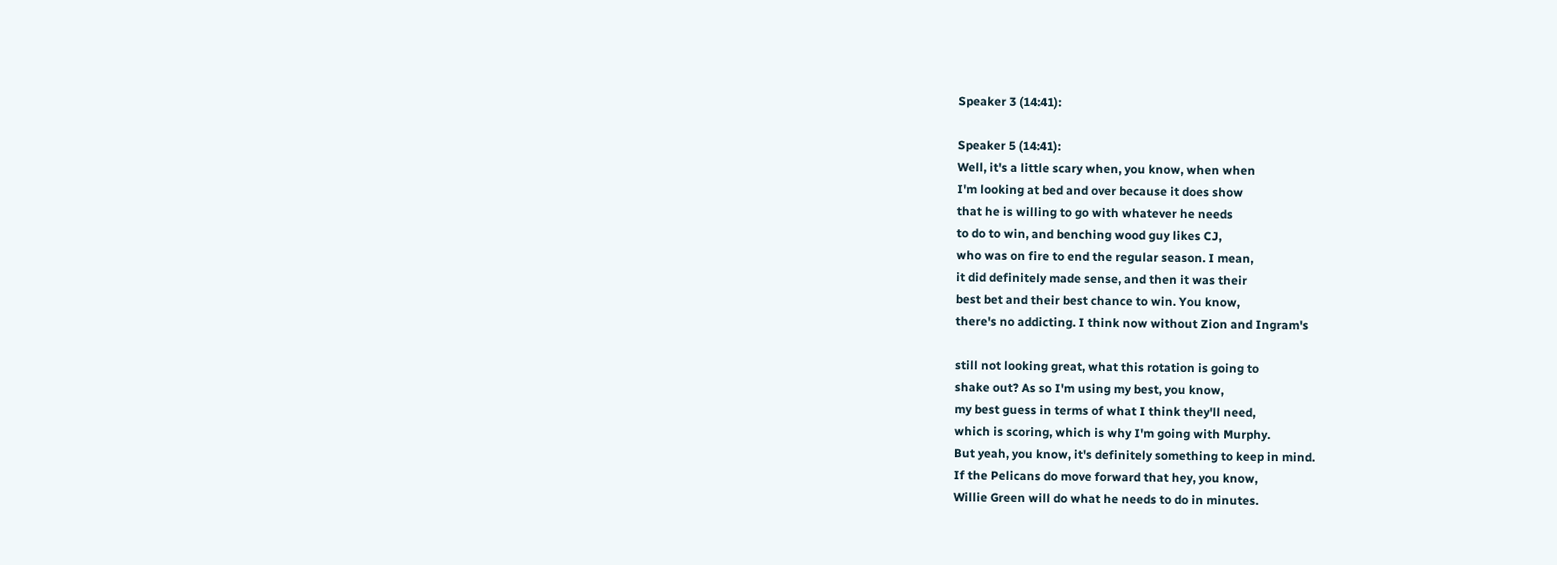Speaker 3 (14:41):

Speaker 5 (14:41):
Well, it's a little scary when, you know, when when
I'm looking at bed and over because it does show
that he is willing to go with whatever he needs
to do to win, and benching wood guy likes CJ,
who was on fire to end the regular season. I mean,
it did definitely made sense, and then it was their
best bet and their best chance to win. You know,
there's no addicting. I think now without Zion and Ingram's

still not looking great, what this rotation is going to
shake out? As so I'm using my best, you know,
my best guess in terms of what I think they'll need,
which is scoring, which is why I'm going with Murphy.
But yeah, you know, it's definitely something to keep in mind.
If the Pelicans do move forward that hey, you know,
Willie Green will do what he needs to do in minutes.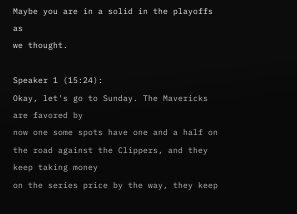Maybe you are in a solid in the playoffs as
we thought.

Speaker 1 (15:24):
Okay, let's go to Sunday. The Mavericks are favored by
now one some spots have one and a half on
the road against the Clippers, and they keep taking money
on the series price by the way, they keep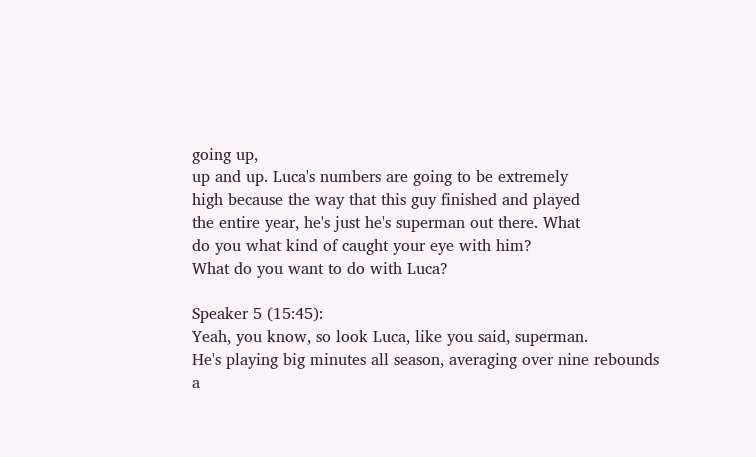going up,
up and up. Luca's numbers are going to be extremely
high because the way that this guy finished and played
the entire year, he's just he's superman out there. What
do you what kind of caught your eye with him?
What do you want to do with Luca?

Speaker 5 (15:45):
Yeah, you know, so look Luca, like you said, superman.
He's playing big minutes all season, averaging over nine rebounds
a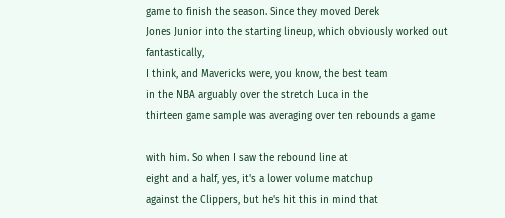game to finish the season. Since they moved Derek
Jones Junior into the starting lineup, which obviously worked out fantastically,
I think, and Mavericks were, you know, the best team
in the NBA arguably over the stretch Luca in the
thirteen game sample was averaging over ten rebounds a game

with him. So when I saw the rebound line at
eight and a half, yes, it's a lower volume matchup
against the Clippers, but he's hit this in mind that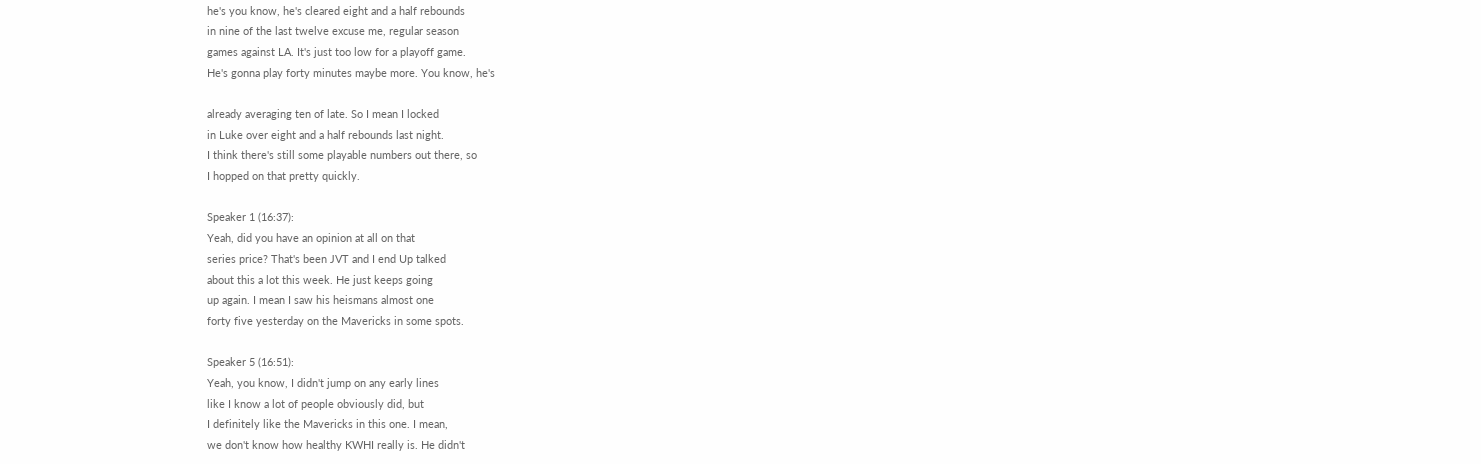he's you know, he's cleared eight and a half rebounds
in nine of the last twelve excuse me, regular season
games against LA. It's just too low for a playoff game.
He's gonna play forty minutes maybe more. You know, he's

already averaging ten of late. So I mean I locked
in Luke over eight and a half rebounds last night.
I think there's still some playable numbers out there, so
I hopped on that pretty quickly.

Speaker 1 (16:37):
Yeah, did you have an opinion at all on that
series price? That's been JVT and I end Up talked
about this a lot this week. He just keeps going
up again. I mean I saw his heismans almost one
forty five yesterday on the Mavericks in some spots.

Speaker 5 (16:51):
Yeah, you know, I didn't jump on any early lines
like I know a lot of people obviously did, but
I definitely like the Mavericks in this one. I mean,
we don't know how healthy KWHI really is. He didn't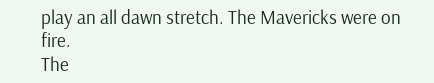play an all dawn stretch. The Mavericks were on fire.
The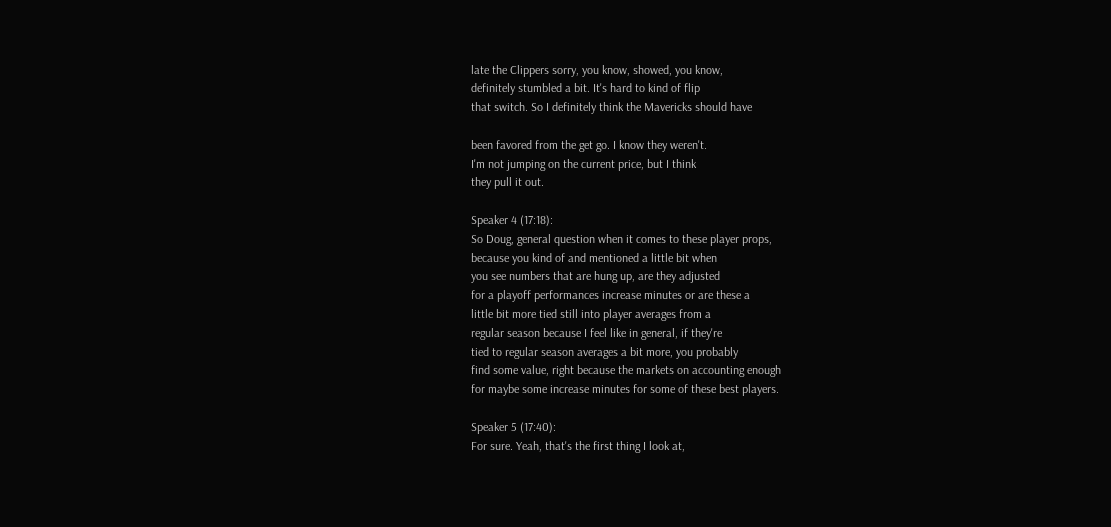late the Clippers sorry, you know, showed, you know,
definitely stumbled a bit. It's hard to kind of flip
that switch. So I definitely think the Mavericks should have

been favored from the get go. I know they weren't.
I'm not jumping on the current price, but I think
they pull it out.

Speaker 4 (17:18):
So Doug, general question when it comes to these player props,
because you kind of and mentioned a little bit when
you see numbers that are hung up, are they adjusted
for a playoff performances increase minutes or are these a
little bit more tied still into player averages from a
regular season because I feel like in general, if they're
tied to regular season averages a bit more, you probably
find some value, right because the markets on accounting enough
for maybe some increase minutes for some of these best players.

Speaker 5 (17:40):
For sure. Yeah, that's the first thing I look at,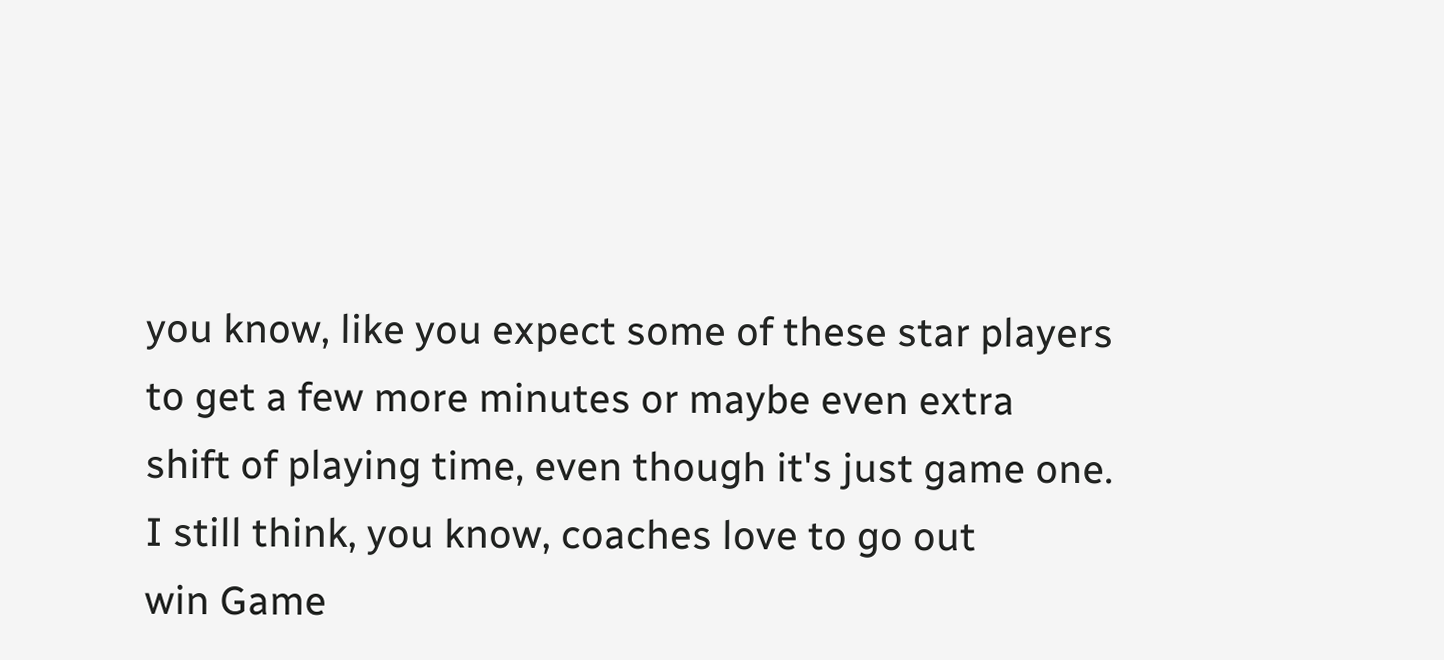you know, like you expect some of these star players
to get a few more minutes or maybe even extra
shift of playing time, even though it's just game one.
I still think, you know, coaches love to go out
win Game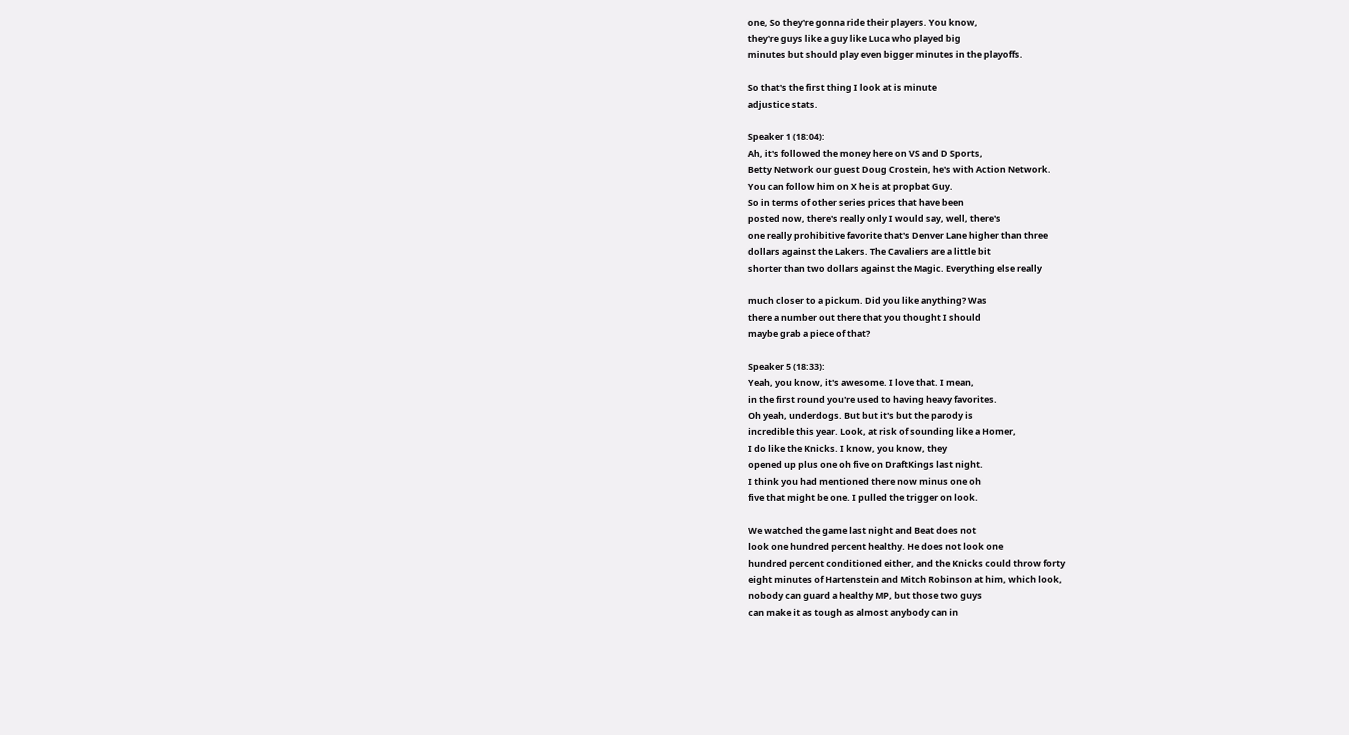one, So they're gonna ride their players. You know,
they're guys like a guy like Luca who played big
minutes but should play even bigger minutes in the playoffs.

So that's the first thing I look at is minute
adjustice stats.

Speaker 1 (18:04):
Ah, it's followed the money here on VS and D Sports,
Betty Network our guest Doug Crostein, he's with Action Network.
You can follow him on X he is at propbat Guy.
So in terms of other series prices that have been
posted now, there's really only I would say, well, there's
one really prohibitive favorite that's Denver Lane higher than three
dollars against the Lakers. The Cavaliers are a little bit
shorter than two dollars against the Magic. Everything else really

much closer to a pickum. Did you like anything? Was
there a number out there that you thought I should
maybe grab a piece of that?

Speaker 5 (18:33):
Yeah, you know, it's awesome. I love that. I mean,
in the first round you're used to having heavy favorites.
Oh yeah, underdogs. But but it's but the parody is
incredible this year. Look, at risk of sounding like a Homer,
I do like the Knicks. I know, you know, they
opened up plus one oh five on DraftKings last night.
I think you had mentioned there now minus one oh
five that might be one. I pulled the trigger on look.

We watched the game last night and Beat does not
look one hundred percent healthy. He does not look one
hundred percent conditioned either, and the Knicks could throw forty
eight minutes of Hartenstein and Mitch Robinson at him, which look,
nobody can guard a healthy MP, but those two guys
can make it as tough as almost anybody can in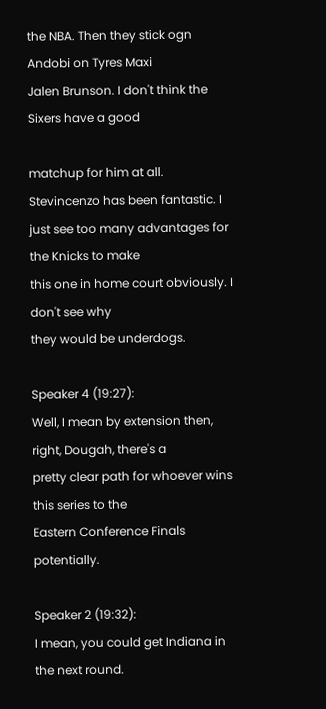the NBA. Then they stick ogn Andobi on Tyres Maxi
Jalen Brunson. I don't think the Sixers have a good

matchup for him at all. Stevincenzo has been fantastic. I
just see too many advantages for the Knicks to make
this one in home court obviously. I don't see why
they would be underdogs.

Speaker 4 (19:27):
Well, I mean by extension then, right, Dougah, there's a
pretty clear path for whoever wins this series to the
Eastern Conference Finals potentially.

Speaker 2 (19:32):
I mean, you could get Indiana in the next round.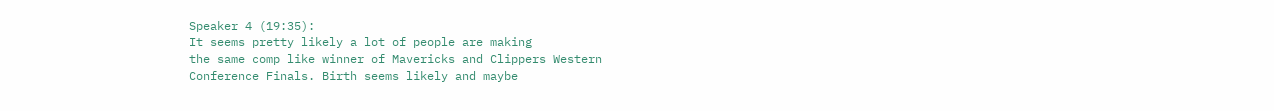Speaker 4 (19:35):
It seems pretty likely a lot of people are making
the same comp like winner of Mavericks and Clippers Western
Conference Finals. Birth seems likely and maybe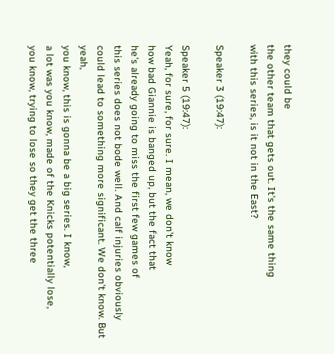they could be
the other team that gets out. It's the same thing
with this series, is it not in the East?

Speaker 3 (19:47):

Speaker 5 (19:47):
Yeah, for sure, for sure. I mean, we don't know
how bad Giannie is banged up, but the fact that
he's already going to miss the first few games of
this series does not bode well. And calf injuries obviously
could lead to something more significant. We don't know. But yeah,
you know, this is gonna be a big series. I know,
a lot was you know, made of the Knicks potentially lose,
you know, trying to lose so they get the three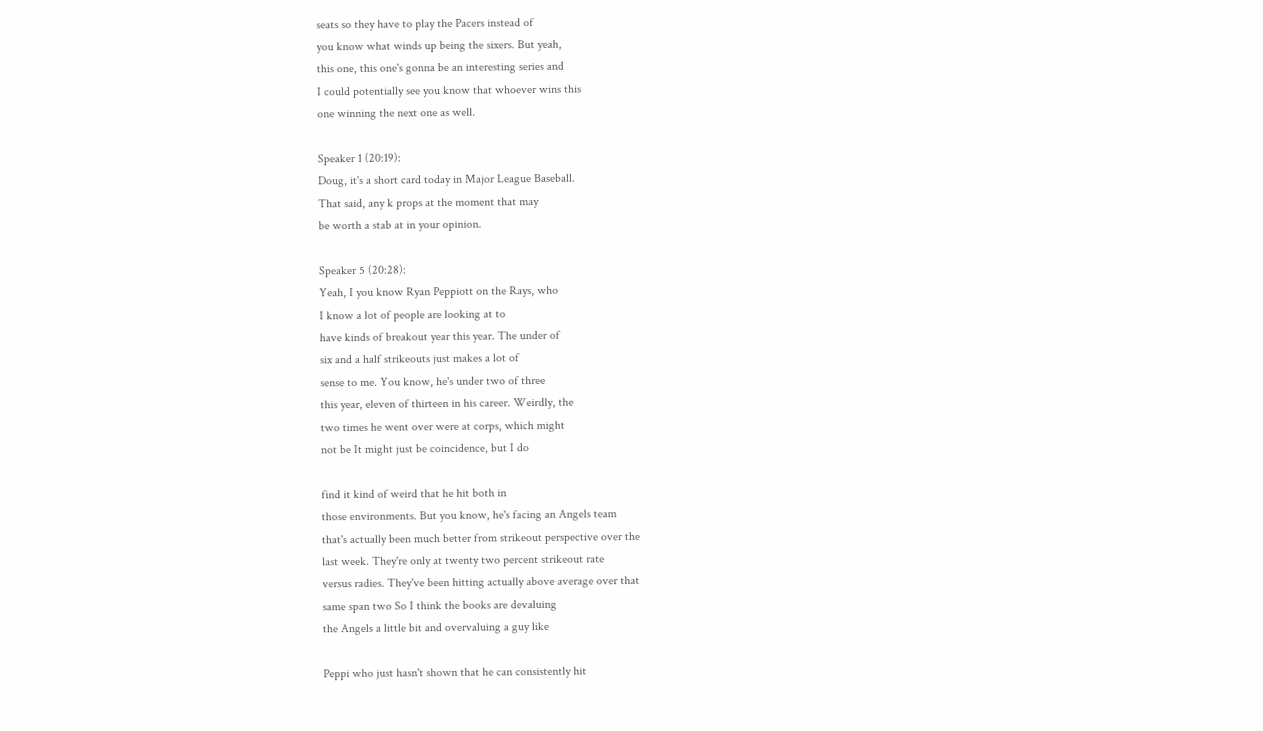seats so they have to play the Pacers instead of
you know what winds up being the sixers. But yeah,
this one, this one's gonna be an interesting series and
I could potentially see you know that whoever wins this
one winning the next one as well.

Speaker 1 (20:19):
Doug, it's a short card today in Major League Baseball.
That said, any k props at the moment that may
be worth a stab at in your opinion.

Speaker 5 (20:28):
Yeah, I you know Ryan Peppiott on the Rays, who
I know a lot of people are looking at to
have kinds of breakout year this year. The under of
six and a half strikeouts just makes a lot of
sense to me. You know, he's under two of three
this year, eleven of thirteen in his career. Weirdly, the
two times he went over were at corps, which might
not be It might just be coincidence, but I do

find it kind of weird that he hit both in
those environments. But you know, he's facing an Angels team
that's actually been much better from strikeout perspective over the
last week. They're only at twenty two percent strikeout rate
versus radies. They've been hitting actually above average over that
same span two So I think the books are devaluing
the Angels a little bit and overvaluing a guy like

Peppi who just hasn't shown that he can consistently hit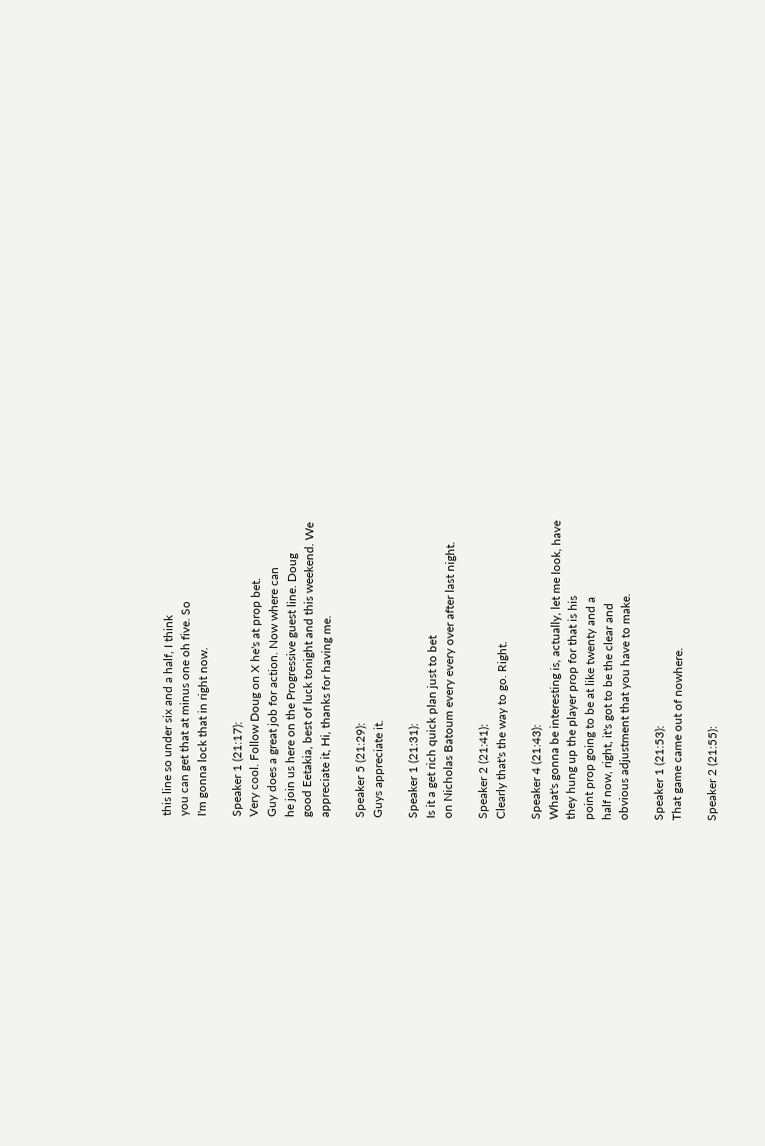this line so under six and a half, I think
you can get that at minus one oh five. So
I'm gonna lock that in right now.

Speaker 1 (21:17):
Very cool. Follow Doug on X he's at prop bet.
Guy does a great job for action. Now where can
he join us here on the Progressive guest line. Doug
good Eetakia, best of luck tonight and this weekend. We
appreciate it, Hi, thanks for having me.

Speaker 5 (21:29):
Guys appreciate it.

Speaker 1 (21:31):
Is it a get rich quick plan just to bet
on Nicholas Batoum every every over after last night.

Speaker 2 (21:41):
Clearly that's the way to go. Right.

Speaker 4 (21:43):
What's gonna be interesting is, actually, let me look, have
they hung up the player prop for that is his
point prop going to be at like twenty and a
half now, right, it's got to be the clear and
obvious adjustment that you have to make.

Speaker 1 (21:53):
That game came out of nowhere.

Speaker 2 (21:55):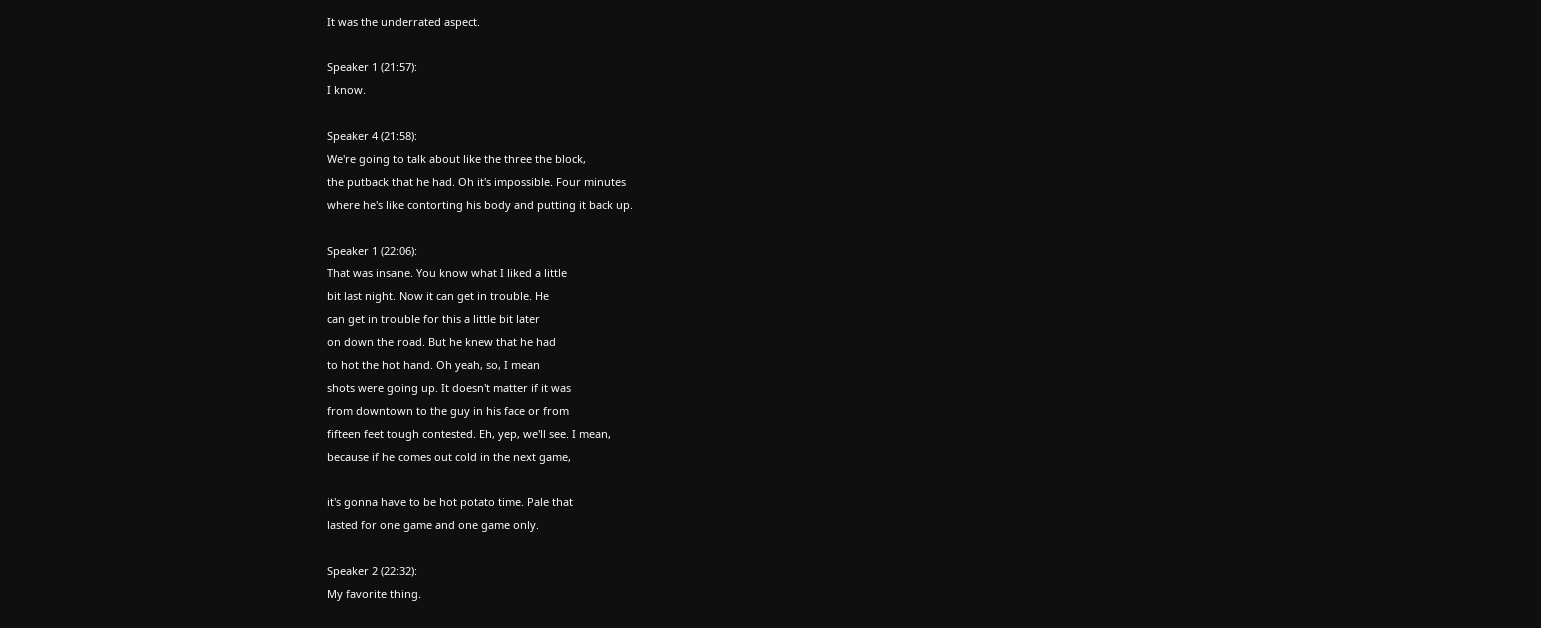It was the underrated aspect.

Speaker 1 (21:57):
I know.

Speaker 4 (21:58):
We're going to talk about like the three the block,
the putback that he had. Oh it's impossible. Four minutes
where he's like contorting his body and putting it back up.

Speaker 1 (22:06):
That was insane. You know what I liked a little
bit last night. Now it can get in trouble. He
can get in trouble for this a little bit later
on down the road. But he knew that he had
to hot the hot hand. Oh yeah, so, I mean
shots were going up. It doesn't matter if it was
from downtown to the guy in his face or from
fifteen feet tough contested. Eh, yep, we'll see. I mean,
because if he comes out cold in the next game,

it's gonna have to be hot potato time. Pale that
lasted for one game and one game only.

Speaker 2 (22:32):
My favorite thing.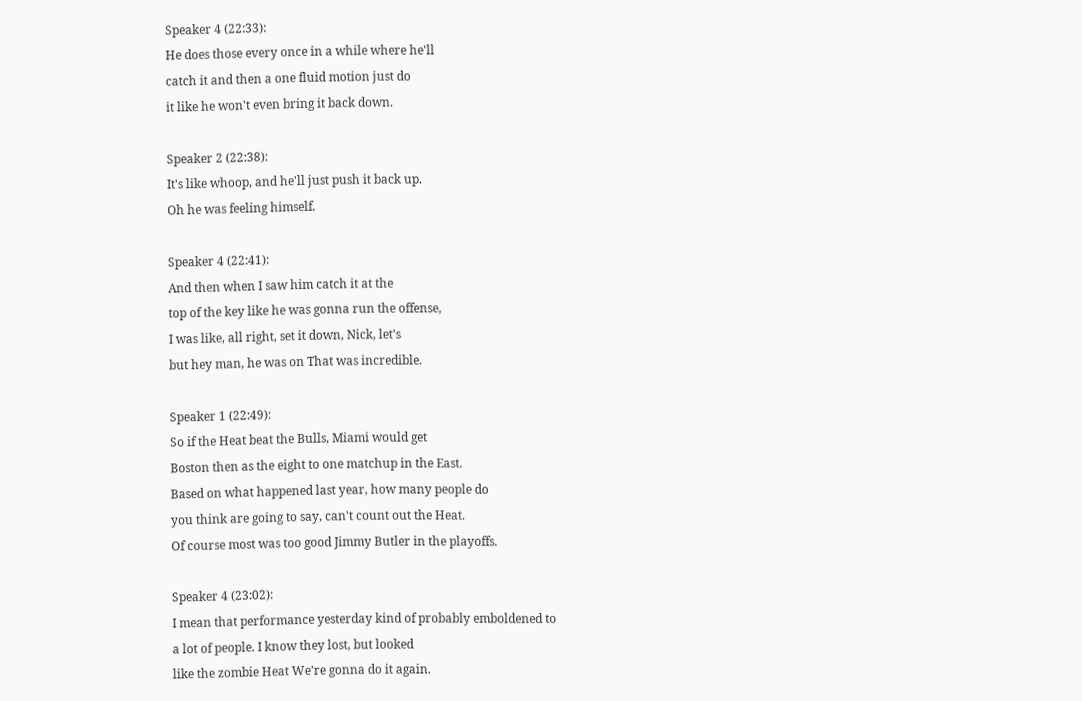Speaker 4 (22:33):
He does those every once in a while where he'll
catch it and then a one fluid motion just do
it like he won't even bring it back down.

Speaker 2 (22:38):
It's like whoop, and he'll just push it back up.
Oh he was feeling himself.

Speaker 4 (22:41):
And then when I saw him catch it at the
top of the key like he was gonna run the offense,
I was like, all right, set it down, Nick, let's
but hey man, he was on That was incredible.

Speaker 1 (22:49):
So if the Heat beat the Bulls, Miami would get
Boston then as the eight to one matchup in the East.
Based on what happened last year, how many people do
you think are going to say, can't count out the Heat.
Of course most was too good Jimmy Butler in the playoffs.

Speaker 4 (23:02):
I mean that performance yesterday kind of probably emboldened to
a lot of people. I know they lost, but looked
like the zombie Heat We're gonna do it again.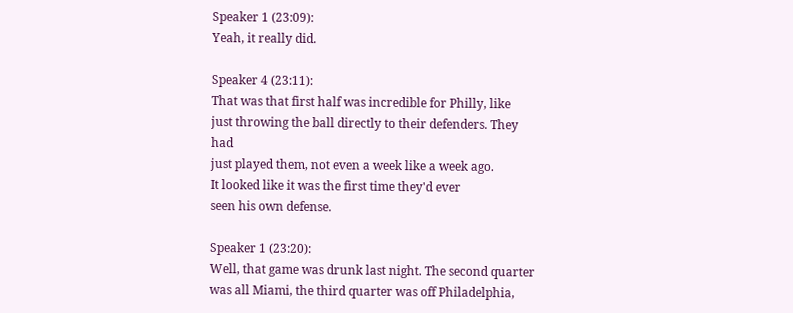Speaker 1 (23:09):
Yeah, it really did.

Speaker 4 (23:11):
That was that first half was incredible for Philly, like
just throwing the ball directly to their defenders. They had
just played them, not even a week like a week ago.
It looked like it was the first time they'd ever
seen his own defense.

Speaker 1 (23:20):
Well, that game was drunk last night. The second quarter
was all Miami, the third quarter was off Philadelphia,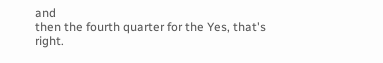and
then the fourth quarter for the Yes, that's right.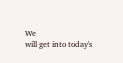We
will get into today's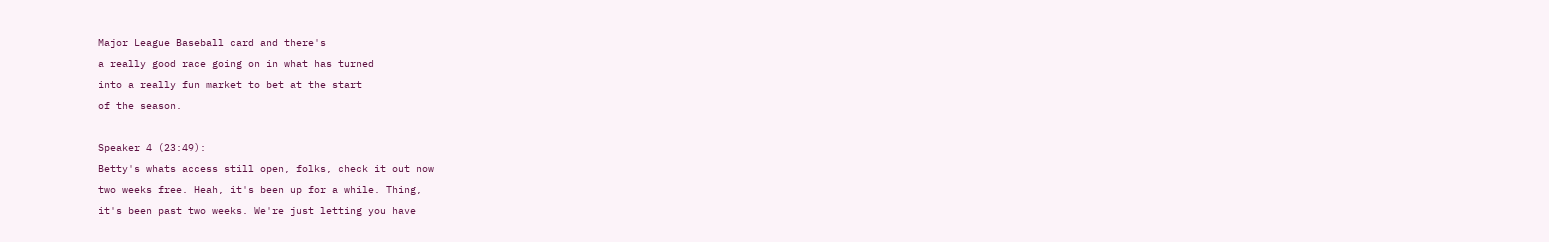Major League Baseball card and there's
a really good race going on in what has turned
into a really fun market to bet at the start
of the season.

Speaker 4 (23:49):
Betty's whats access still open, folks, check it out now
two weeks free. Heah, it's been up for a while. Thing,
it's been past two weeks. We're just letting you have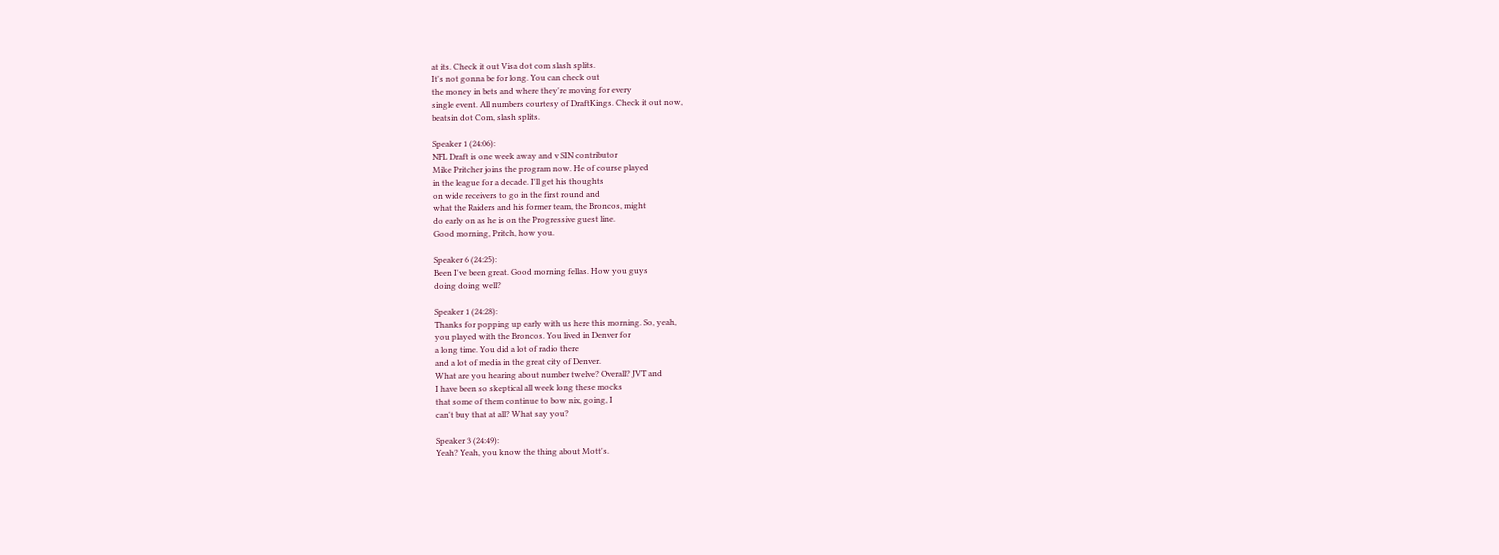at its. Check it out Visa dot com slash splits.
It's not gonna be for long. You can check out
the money in bets and where they're moving for every
single event. All numbers courtesy of DraftKings. Check it out now,
beatsin dot Com, slash splits.

Speaker 1 (24:06):
NFL Draft is one week away and v SIN contributor
Mike Pritcher joins the program now. He of course played
in the league for a decade. I'll get his thoughts
on wide receivers to go in the first round and
what the Raiders and his former team, the Broncos, might
do early on as he is on the Progressive guest line.
Good morning, Pritch, how you.

Speaker 6 (24:25):
Been I've been great. Good morning fellas. How you guys
doing doing well?

Speaker 1 (24:28):
Thanks for popping up early with us here this morning. So, yeah,
you played with the Broncos. You lived in Denver for
a long time. You did a lot of radio there
and a lot of media in the great city of Denver.
What are you hearing about number twelve? Overall? JVT and
I have been so skeptical all week long these mocks
that some of them continue to bow nix, going, I
can't buy that at all? What say you?

Speaker 3 (24:49):
Yeah? Yeah, you know the thing about Mott's.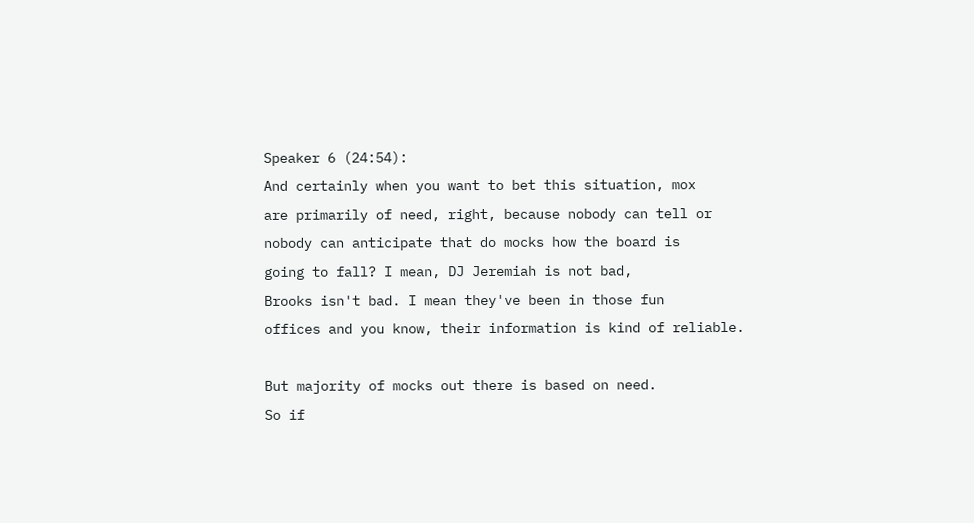Speaker 6 (24:54):
And certainly when you want to bet this situation, mox
are primarily of need, right, because nobody can tell or
nobody can anticipate that do mocks how the board is
going to fall? I mean, DJ Jeremiah is not bad,
Brooks isn't bad. I mean they've been in those fun
offices and you know, their information is kind of reliable.

But majority of mocks out there is based on need.
So if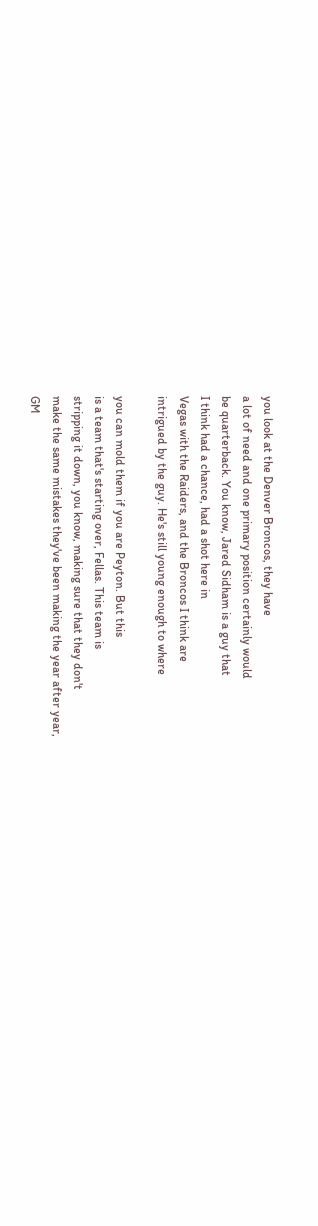you look at the Denver Broncos, they have
a lot of need and one primary position certainly would
be quarterback. You know, Jared Sidham is a guy that
I think had a chance, had a shot here in
Vegas with the Raiders, and the Broncos I think are
intrigued by the guy. He's still young enough to where

you can mold them if you are Peyton. But this
is a team that's starting over, Fellas. This team is
stripping it down, you know, making sure that they don't
make the same mistakes they've been making the year after year,
GM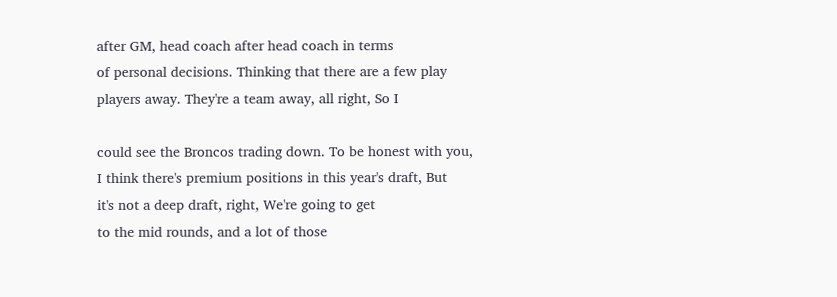after GM, head coach after head coach in terms
of personal decisions. Thinking that there are a few play
players away. They're a team away, all right, So I

could see the Broncos trading down. To be honest with you,
I think there's premium positions in this year's draft, But
it's not a deep draft, right, We're going to get
to the mid rounds, and a lot of those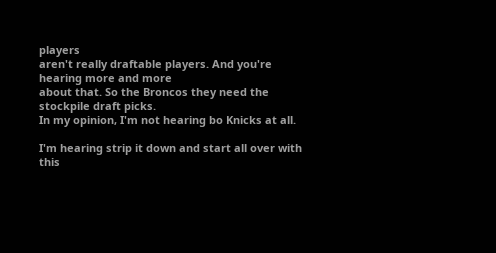players
aren't really draftable players. And you're hearing more and more
about that. So the Broncos they need the stockpile draft picks.
In my opinion, I'm not hearing bo Knicks at all.

I'm hearing strip it down and start all over with
this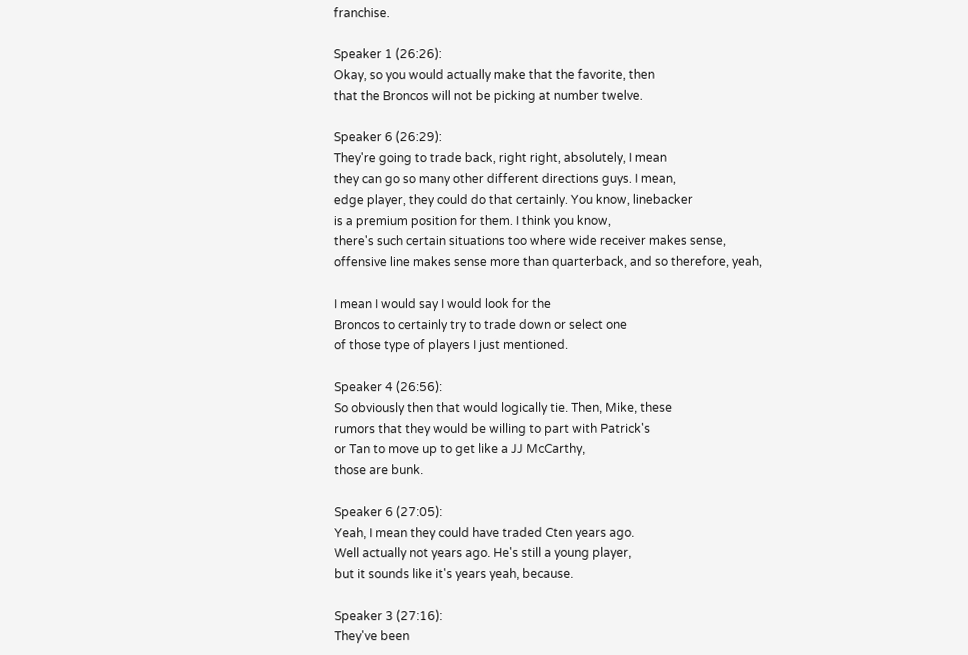franchise.

Speaker 1 (26:26):
Okay, so you would actually make that the favorite, then
that the Broncos will not be picking at number twelve.

Speaker 6 (26:29):
They're going to trade back, right right, absolutely, I mean
they can go so many other different directions guys. I mean,
edge player, they could do that certainly. You know, linebacker
is a premium position for them. I think you know,
there's such certain situations too where wide receiver makes sense,
offensive line makes sense more than quarterback, and so therefore, yeah,

I mean I would say I would look for the
Broncos to certainly try to trade down or select one
of those type of players I just mentioned.

Speaker 4 (26:56):
So obviously then that would logically tie. Then, Mike, these
rumors that they would be willing to part with Patrick's
or Tan to move up to get like a JJ McCarthy,
those are bunk.

Speaker 6 (27:05):
Yeah, I mean they could have traded Cten years ago.
Well actually not years ago. He's still a young player,
but it sounds like it's years yeah, because.

Speaker 3 (27:16):
They've been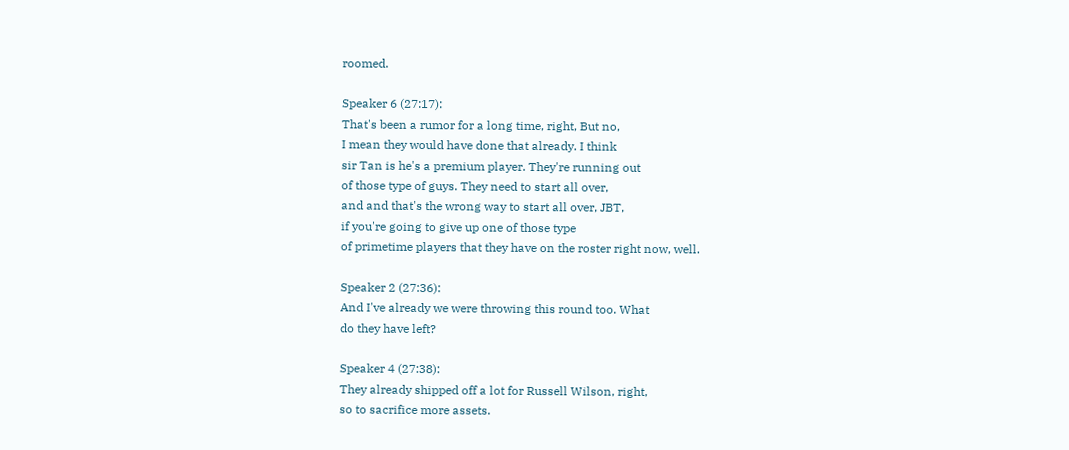roomed.

Speaker 6 (27:17):
That's been a rumor for a long time, right, But no,
I mean they would have done that already. I think
sir Tan is he's a premium player. They're running out
of those type of guys. They need to start all over,
and and that's the wrong way to start all over, JBT,
if you're going to give up one of those type
of primetime players that they have on the roster right now, well.

Speaker 2 (27:36):
And I've already we were throwing this round too. What
do they have left?

Speaker 4 (27:38):
They already shipped off a lot for Russell Wilson, right,
so to sacrifice more assets.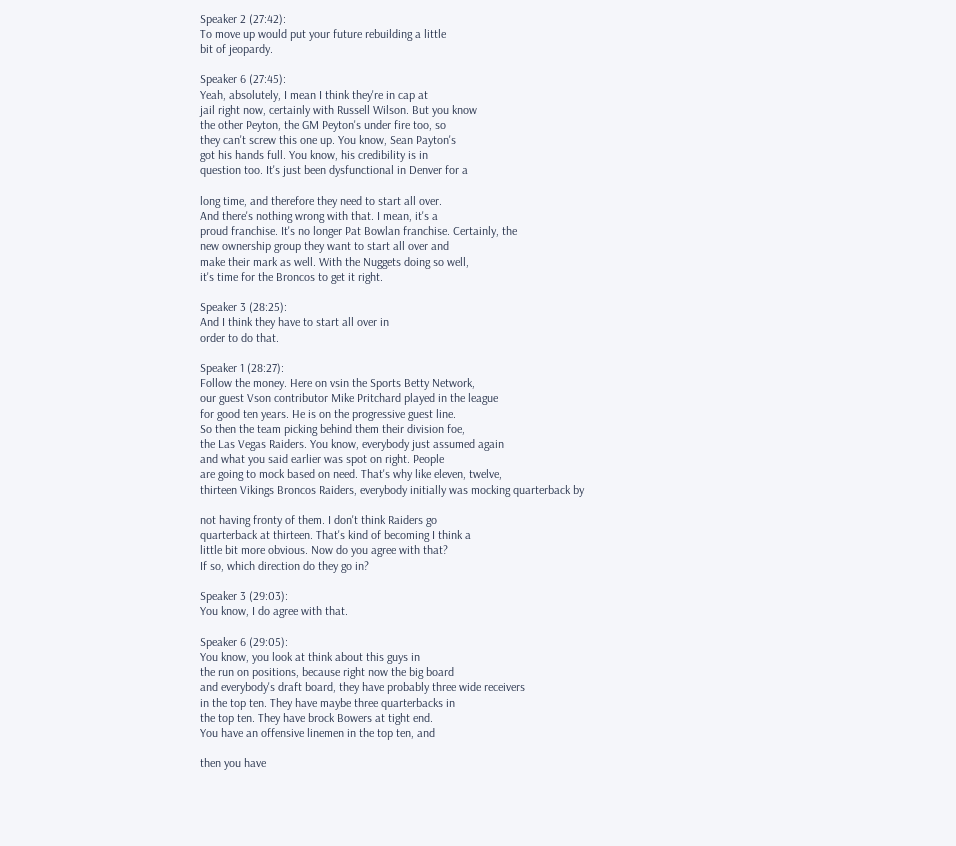Speaker 2 (27:42):
To move up would put your future rebuilding a little
bit of jeopardy.

Speaker 6 (27:45):
Yeah, absolutely, I mean I think they're in cap at
jail right now, certainly with Russell Wilson. But you know
the other Peyton, the GM Peyton's under fire too, so
they can't screw this one up. You know, Sean Payton's
got his hands full. You know, his credibility is in
question too. It's just been dysfunctional in Denver for a

long time, and therefore they need to start all over.
And there's nothing wrong with that. I mean, it's a
proud franchise. It's no longer Pat Bowlan franchise. Certainly, the
new ownership group they want to start all over and
make their mark as well. With the Nuggets doing so well,
it's time for the Broncos to get it right.

Speaker 3 (28:25):
And I think they have to start all over in
order to do that.

Speaker 1 (28:27):
Follow the money. Here on vsin the Sports Betty Network,
our guest Vson contributor Mike Pritchard played in the league
for good ten years. He is on the progressive guest line.
So then the team picking behind them their division foe,
the Las Vegas Raiders. You know, everybody just assumed again
and what you said earlier was spot on right. People
are going to mock based on need. That's why like eleven, twelve,
thirteen Vikings Broncos Raiders, everybody initially was mocking quarterback by

not having fronty of them. I don't think Raiders go
quarterback at thirteen. That's kind of becoming I think a
little bit more obvious. Now do you agree with that?
If so, which direction do they go in?

Speaker 3 (29:03):
You know, I do agree with that.

Speaker 6 (29:05):
You know, you look at think about this guys in
the run on positions, because right now the big board
and everybody's draft board, they have probably three wide receivers
in the top ten. They have maybe three quarterbacks in
the top ten. They have brock Bowers at tight end.
You have an offensive linemen in the top ten, and

then you have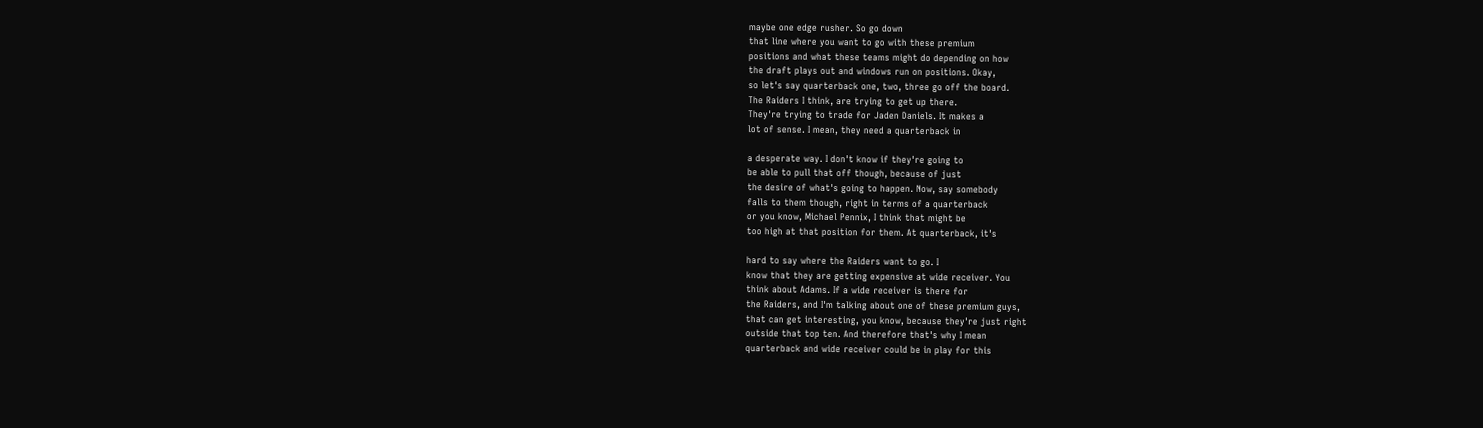maybe one edge rusher. So go down
that line where you want to go with these premium
positions and what these teams might do depending on how
the draft plays out and windows run on positions. Okay,
so let's say quarterback one, two, three go off the board.
The Raiders I think, are trying to get up there.
They're trying to trade for Jaden Daniels. It makes a
lot of sense. I mean, they need a quarterback in

a desperate way. I don't know if they're going to
be able to pull that off though, because of just
the desire of what's going to happen. Now, say somebody
falls to them though, right in terms of a quarterback
or you know, Michael Pennix, I think that might be
too high at that position for them. At quarterback, it's

hard to say where the Raiders want to go. I
know that they are getting expensive at wide receiver. You
think about Adams. If a wide receiver is there for
the Raiders, and I'm talking about one of these premium guys,
that can get interesting, you know, because they're just right
outside that top ten. And therefore that's why I mean
quarterback and wide receiver could be in play for this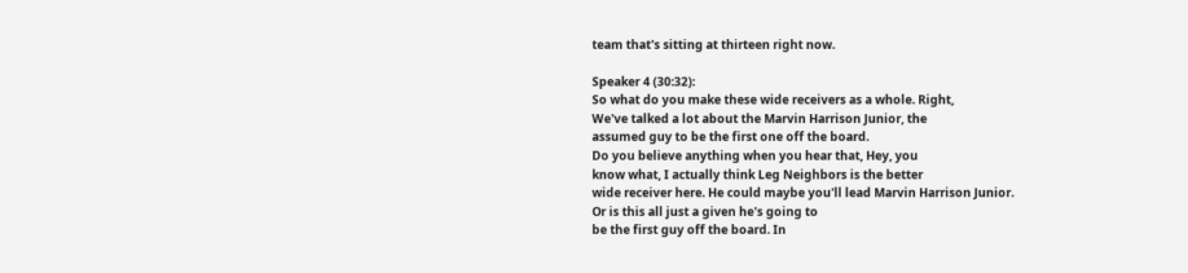team that's sitting at thirteen right now.

Speaker 4 (30:32):
So what do you make these wide receivers as a whole. Right,
We've talked a lot about the Marvin Harrison Junior, the
assumed guy to be the first one off the board.
Do you believe anything when you hear that, Hey, you
know what, I actually think Leg Neighbors is the better
wide receiver here. He could maybe you'll lead Marvin Harrison Junior.
Or is this all just a given he's going to
be the first guy off the board. In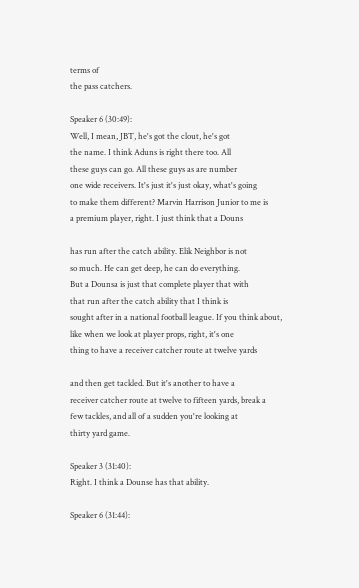terms of
the pass catchers.

Speaker 6 (30:49):
Well, I mean, JBT, he's got the clout, he's got
the name. I think Aduns is right there too. All
these guys can go. All these guys as are number
one wide receivers. It's just it's just okay, what's going
to make them different? Marvin Harrison Junior to me is
a premium player, right. I just think that a Douns

has run after the catch ability. Elik Neighbor is not
so much. He can get deep, he can do everything.
But a Dounsa is just that complete player that with
that run after the catch ability that I think is
sought after in a national football league. If you think about,
like when we look at player props, right, it's one
thing to have a receiver catcher route at twelve yards

and then get tackled. But it's another to have a
receiver catcher route at twelve to fifteen yards, break a
few tackles, and all of a sudden you're looking at
thirty yard game.

Speaker 3 (31:40):
Right. I think a Dounse has that ability.

Speaker 6 (31:44):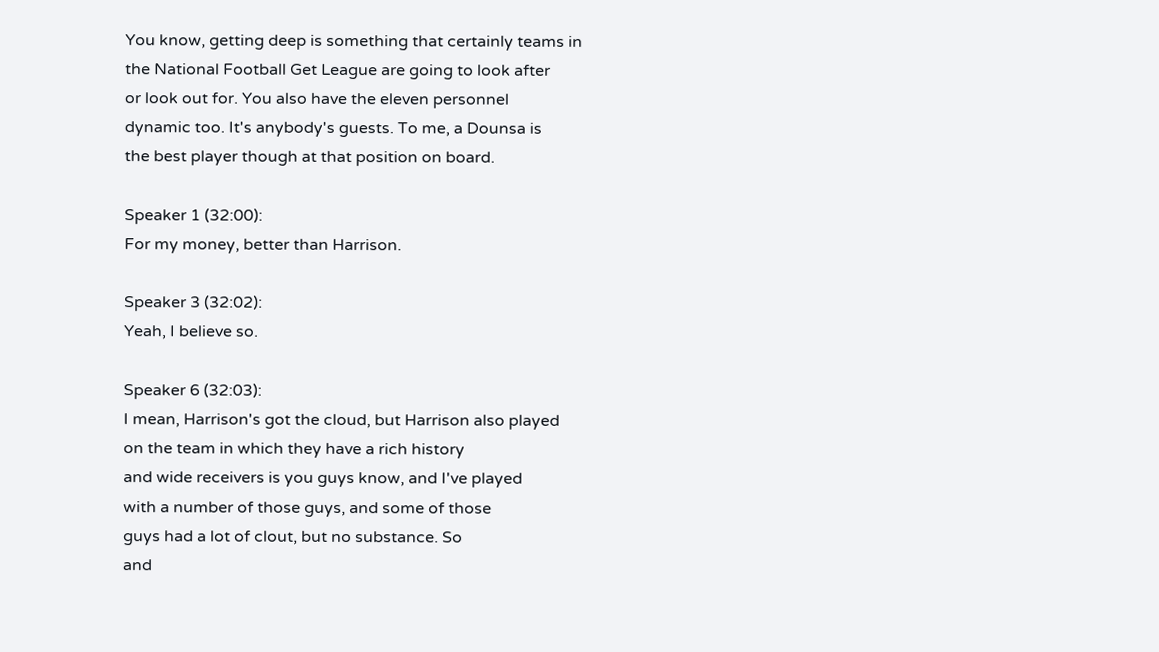You know, getting deep is something that certainly teams in
the National Football Get League are going to look after
or look out for. You also have the eleven personnel
dynamic too. It's anybody's guests. To me, a Dounsa is
the best player though at that position on board.

Speaker 1 (32:00):
For my money, better than Harrison.

Speaker 3 (32:02):
Yeah, I believe so.

Speaker 6 (32:03):
I mean, Harrison's got the cloud, but Harrison also played
on the team in which they have a rich history
and wide receivers is you guys know, and I've played
with a number of those guys, and some of those
guys had a lot of clout, but no substance. So
and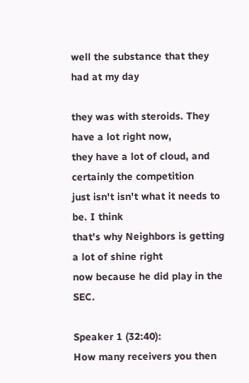well the substance that they had at my day

they was with steroids. They have a lot right now,
they have a lot of cloud, and certainly the competition
just isn't isn't what it needs to be. I think
that's why Neighbors is getting a lot of shine right
now because he did play in the SEC.

Speaker 1 (32:40):
How many receivers you then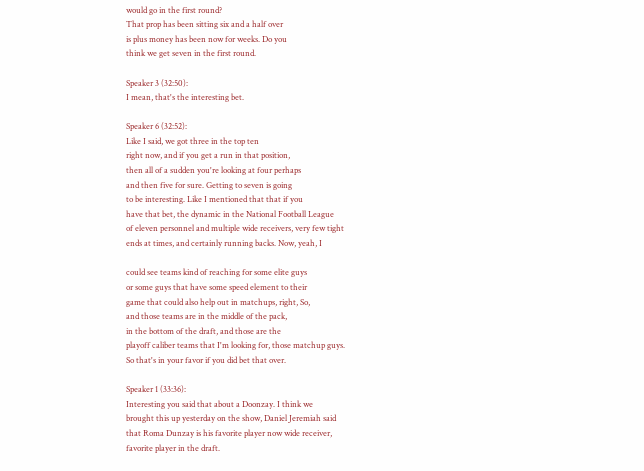would go in the first round?
That prop has been sitting six and a half over
is plus money has been now for weeks. Do you
think we get seven in the first round.

Speaker 3 (32:50):
I mean, that's the interesting bet.

Speaker 6 (32:52):
Like I said, we got three in the top ten
right now, and if you get a run in that position,
then all of a sudden you're looking at four perhaps
and then five for sure. Getting to seven is going
to be interesting. Like I mentioned that that if you
have that bet, the dynamic in the National Football League
of eleven personnel and multiple wide receivers, very few tight
ends at times, and certainly running backs. Now, yeah, I

could see teams kind of reaching for some elite guys
or some guys that have some speed element to their
game that could also help out in matchups, right, So,
and those teams are in the middle of the pack,
in the bottom of the draft, and those are the
playoff caliber teams that I'm looking for, those matchup guys.
So that's in your favor if you did bet that over.

Speaker 1 (33:36):
Interesting you said that about a Doonzay. I think we
brought this up yesterday on the show, Daniel Jeremiah said
that Roma Dunzay is his favorite player now wide receiver,
favorite player in the draft.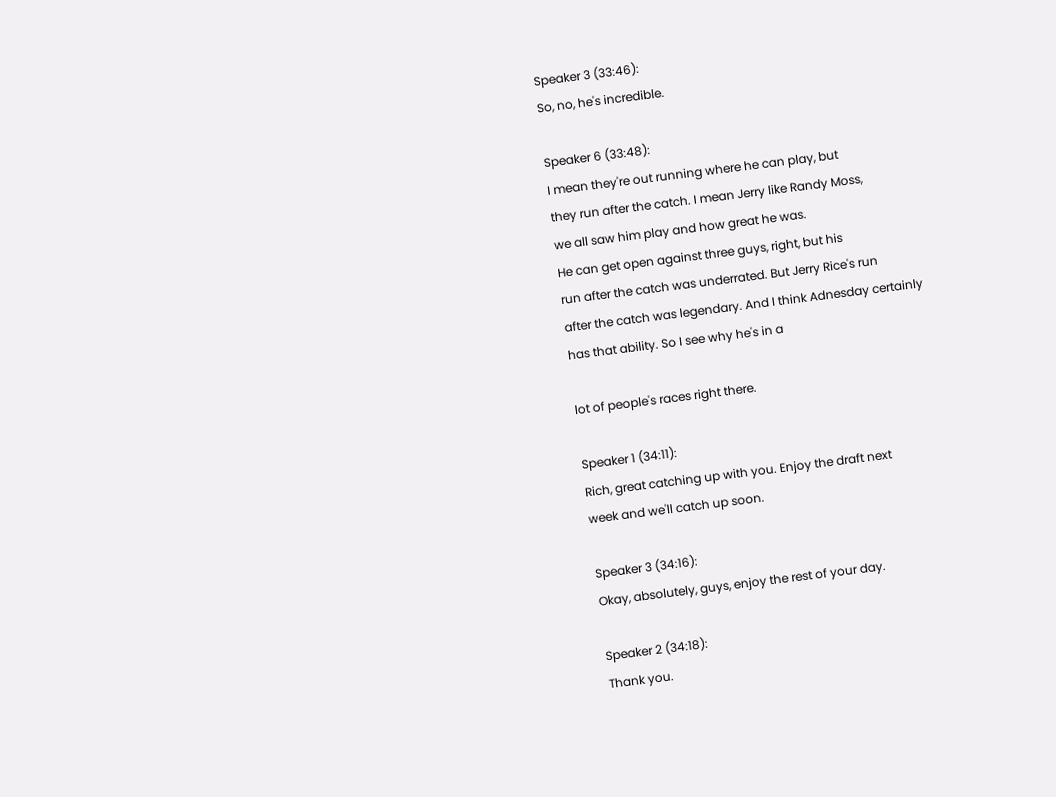Speaker 3 (33:46):
So, no, he's incredible.

Speaker 6 (33:48):
I mean they're out running where he can play, but
they run after the catch. I mean Jerry like Randy Moss,
we all saw him play and how great he was.
He can get open against three guys, right, but his
run after the catch was underrated. But Jerry Rice's run
after the catch was legendary. And I think Adnesday certainly
has that ability. So I see why he's in a

lot of people's races right there.

Speaker 1 (34:11):
Rich, great catching up with you. Enjoy the draft next
week and we'll catch up soon.

Speaker 3 (34:16):
Okay, absolutely, guys, enjoy the rest of your day.

Speaker 2 (34:18):
Thank you.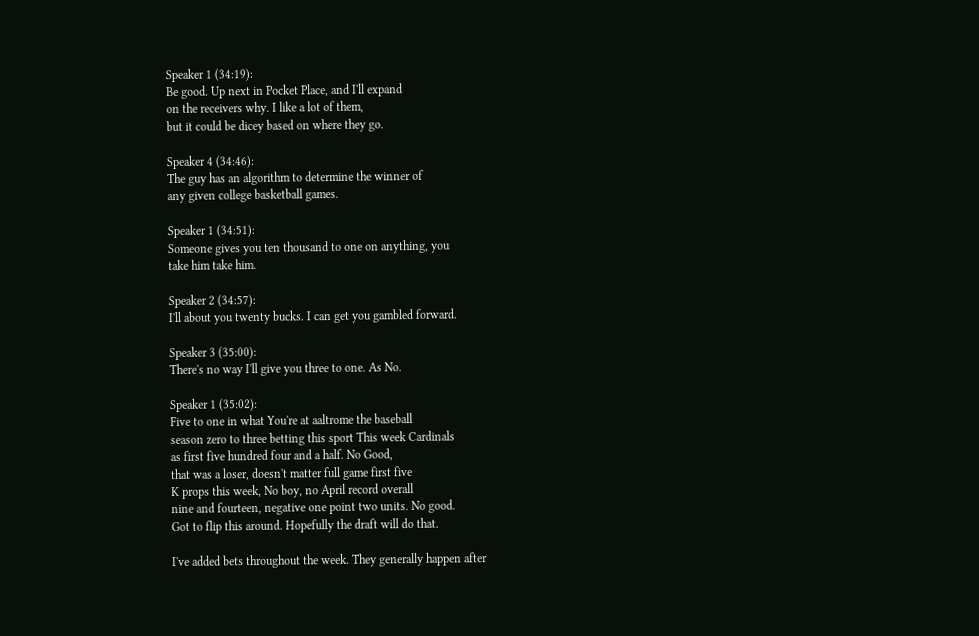Speaker 1 (34:19):
Be good. Up next in Pocket Place, and I'll expand
on the receivers why. I like a lot of them,
but it could be dicey based on where they go.

Speaker 4 (34:46):
The guy has an algorithm to determine the winner of
any given college basketball games.

Speaker 1 (34:51):
Someone gives you ten thousand to one on anything, you
take him take him.

Speaker 2 (34:57):
I'll about you twenty bucks. I can get you gambled forward.

Speaker 3 (35:00):
There's no way I'll give you three to one. As No.

Speaker 1 (35:02):
Five to one in what You're at aaltrome the baseball
season zero to three betting this sport This week Cardinals
as first five hundred four and a half. No Good,
that was a loser, doesn't matter full game first five
K props this week, No boy, no April record overall
nine and fourteen, negative one point two units. No good.
Got to flip this around. Hopefully the draft will do that.

I've added bets throughout the week. They generally happen after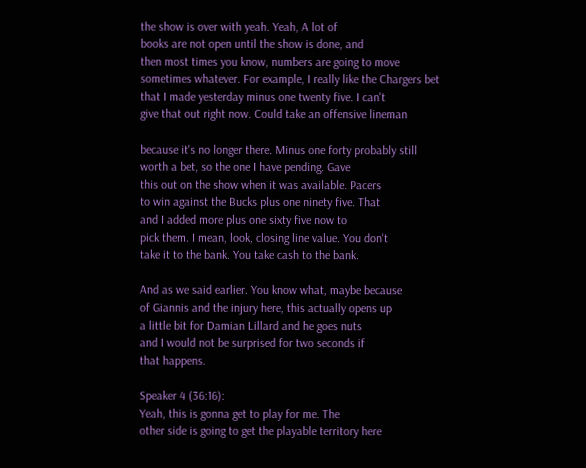the show is over with yeah. Yeah, A lot of
books are not open until the show is done, and
then most times you know, numbers are going to move
sometimes whatever. For example, I really like the Chargers bet
that I made yesterday minus one twenty five. I can't
give that out right now. Could take an offensive lineman

because it's no longer there. Minus one forty probably still
worth a bet, so the one I have pending. Gave
this out on the show when it was available. Pacers
to win against the Bucks plus one ninety five. That
and I added more plus one sixty five now to
pick them. I mean, look, closing line value. You don't
take it to the bank. You take cash to the bank.

And as we said earlier. You know what, maybe because
of Giannis and the injury here, this actually opens up
a little bit for Damian Lillard and he goes nuts
and I would not be surprised for two seconds if
that happens.

Speaker 4 (36:16):
Yeah, this is gonna get to play for me. The
other side is going to get the playable territory here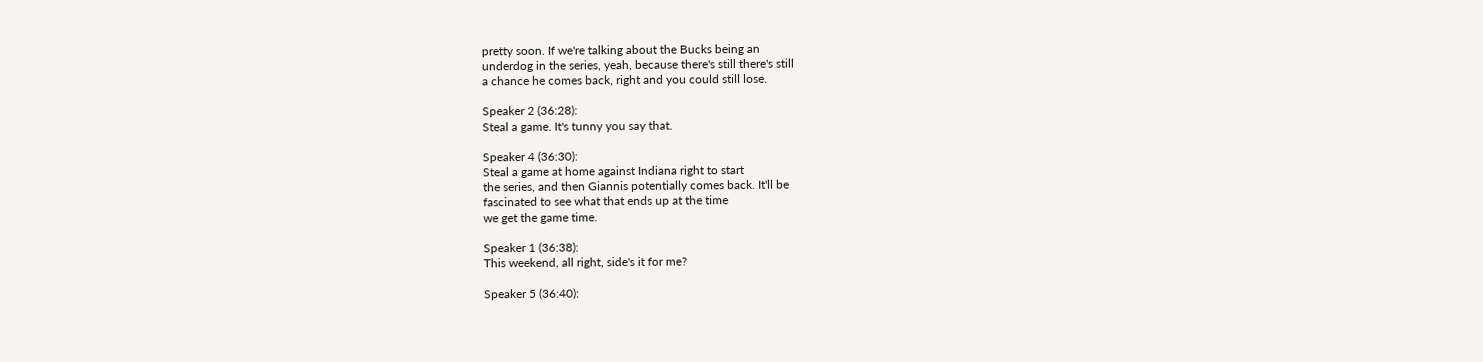pretty soon. If we're talking about the Bucks being an
underdog in the series, yeah, because there's still there's still
a chance he comes back, right and you could still lose.

Speaker 2 (36:28):
Steal a game. It's tunny you say that.

Speaker 4 (36:30):
Steal a game at home against Indiana right to start
the series, and then Giannis potentially comes back. It'll be
fascinated to see what that ends up at the time
we get the game time.

Speaker 1 (36:38):
This weekend, all right, side's it for me?

Speaker 5 (36:40):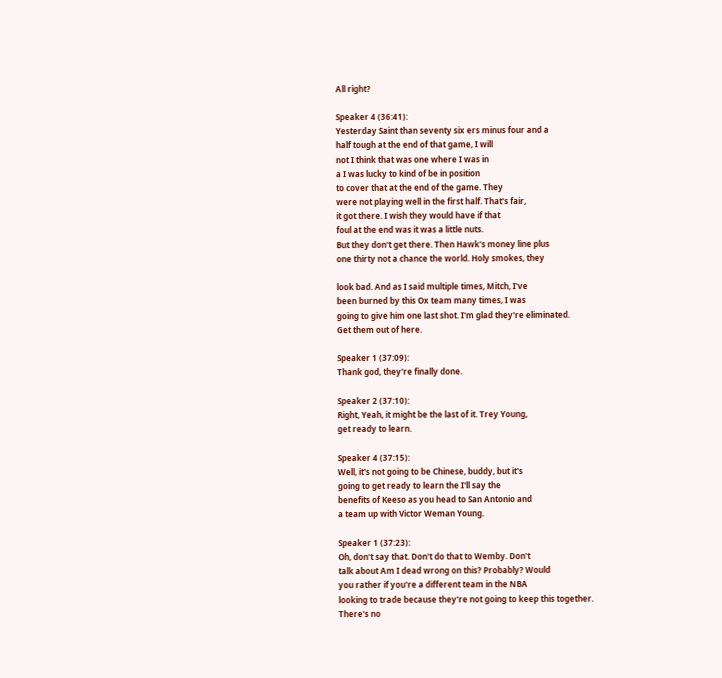All right?

Speaker 4 (36:41):
Yesterday Saint than seventy six ers minus four and a
half tough at the end of that game, I will
not I think that was one where I was in
a I was lucky to kind of be in position
to cover that at the end of the game. They
were not playing well in the first half. That's fair,
it got there. I wish they would have if that
foul at the end was it was a little nuts.
But they don't get there. Then Hawk's money line plus
one thirty not a chance the world. Holy smokes, they

look bad. And as I said multiple times, Mitch, I've
been burned by this Ox team many times, I was
going to give him one last shot. I'm glad they're eliminated.
Get them out of here.

Speaker 1 (37:09):
Thank god, they're finally done.

Speaker 2 (37:10):
Right, Yeah, it might be the last of it. Trey Young,
get ready to learn.

Speaker 4 (37:15):
Well, it's not going to be Chinese, buddy, but it's
going to get ready to learn the I'll say the
benefits of Keeso as you head to San Antonio and
a team up with Victor Weman Young.

Speaker 1 (37:23):
Oh, don't say that. Don't do that to Wemby. Don't
talk about Am I dead wrong on this? Probably? Would
you rather if you're a different team in the NBA
looking to trade because they're not going to keep this together.
There's no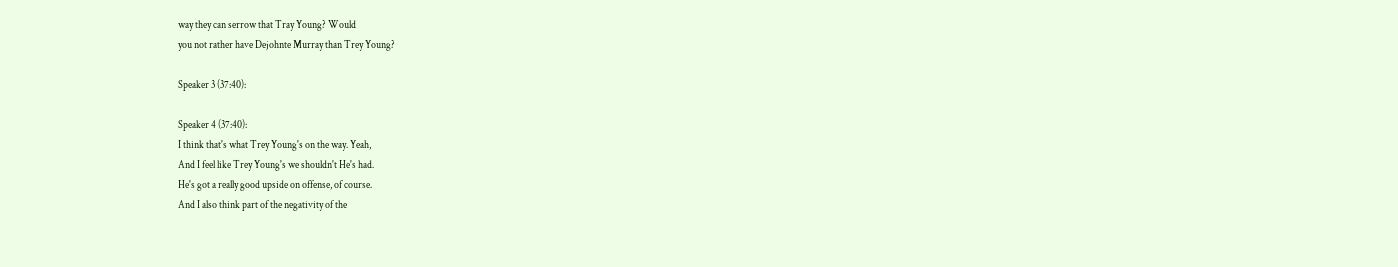way they can serrow that Tray Young? Would
you not rather have Dejohnte Murray than Trey Young?

Speaker 3 (37:40):

Speaker 4 (37:40):
I think that's what Trey Young's on the way. Yeah,
And I feel like Trey Young's we shouldn't He's had.
He's got a really good upside on offense, of course.
And I also think part of the negativity of the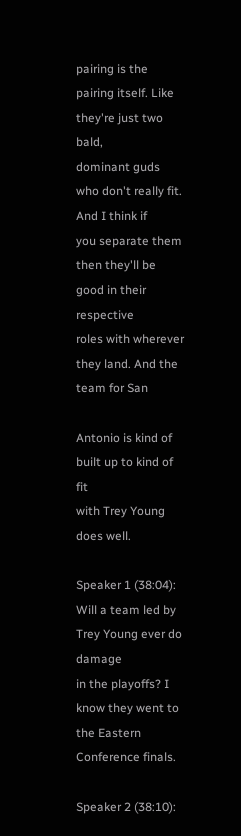pairing is the pairing itself. Like they're just two bald,
dominant guds who don't really fit. And I think if
you separate them then they'll be good in their respective
roles with wherever they land. And the team for San

Antonio is kind of built up to kind of fit
with Trey Young does well.

Speaker 1 (38:04):
Will a team led by Trey Young ever do damage
in the playoffs? I know they went to the Eastern
Conference finals.

Speaker 2 (38:10):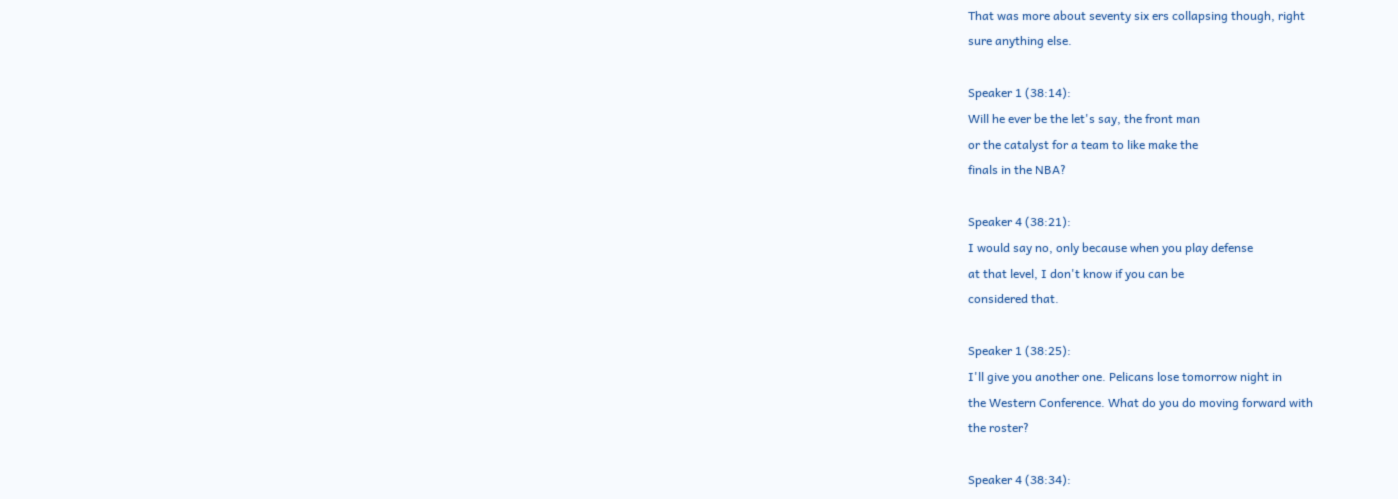That was more about seventy six ers collapsing though, right
sure anything else.

Speaker 1 (38:14):
Will he ever be the let's say, the front man
or the catalyst for a team to like make the
finals in the NBA?

Speaker 4 (38:21):
I would say no, only because when you play defense
at that level, I don't know if you can be
considered that.

Speaker 1 (38:25):
I'll give you another one. Pelicans lose tomorrow night in
the Western Conference. What do you do moving forward with
the roster?

Speaker 4 (38:34):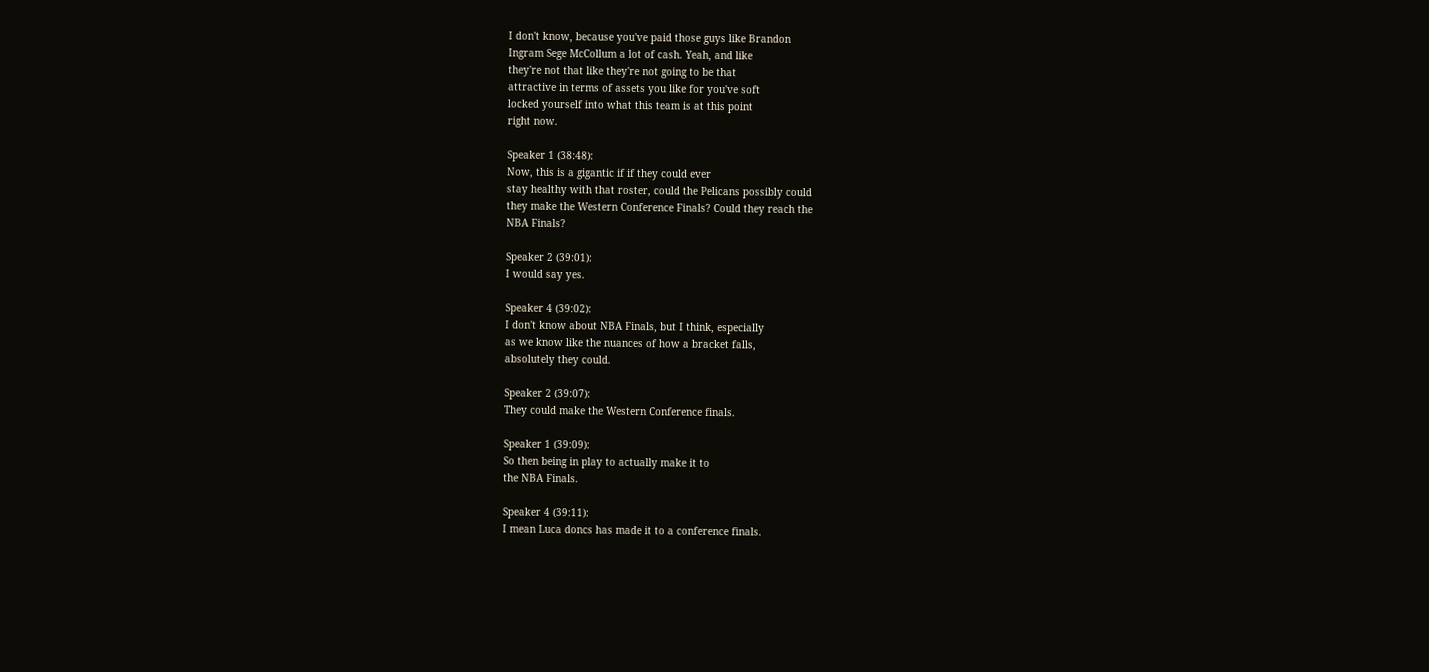I don't know, because you've paid those guys like Brandon
Ingram Sege McCollum a lot of cash. Yeah, and like
they're not that like they're not going to be that
attractive in terms of assets you like for you've soft
locked yourself into what this team is at this point
right now.

Speaker 1 (38:48):
Now, this is a gigantic if if they could ever
stay healthy with that roster, could the Pelicans possibly could
they make the Western Conference Finals? Could they reach the
NBA Finals?

Speaker 2 (39:01):
I would say yes.

Speaker 4 (39:02):
I don't know about NBA Finals, but I think, especially
as we know like the nuances of how a bracket falls,
absolutely they could.

Speaker 2 (39:07):
They could make the Western Conference finals.

Speaker 1 (39:09):
So then being in play to actually make it to
the NBA Finals.

Speaker 4 (39:11):
I mean Luca doncs has made it to a conference finals.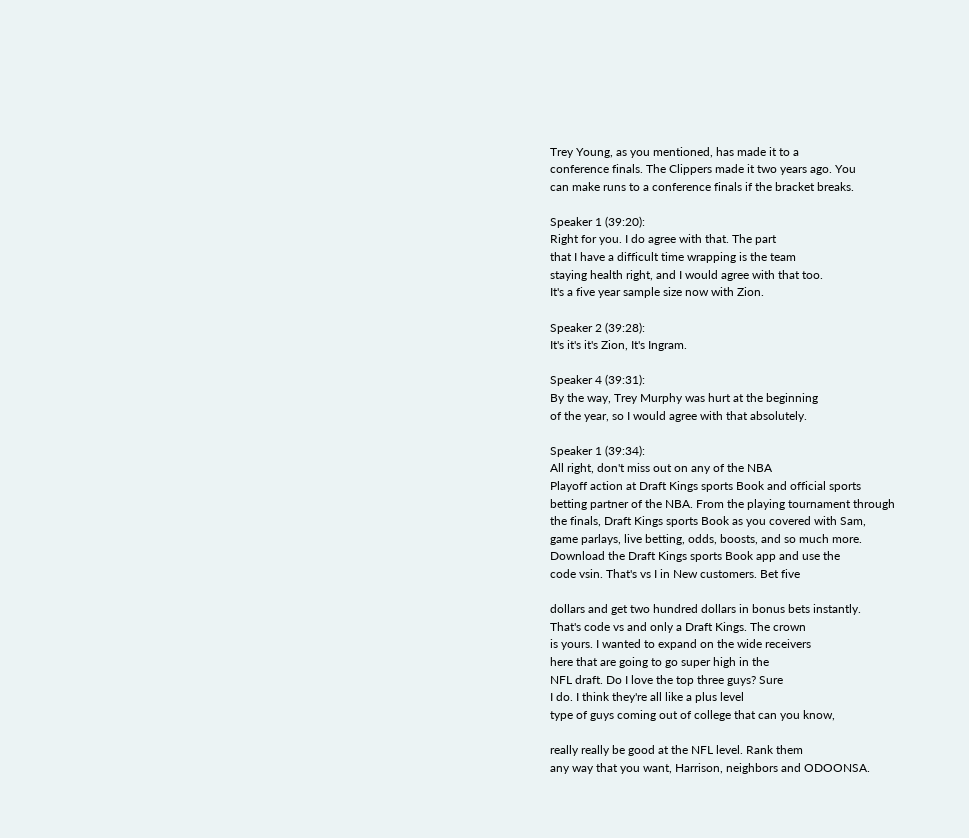Trey Young, as you mentioned, has made it to a
conference finals. The Clippers made it two years ago. You
can make runs to a conference finals if the bracket breaks.

Speaker 1 (39:20):
Right for you. I do agree with that. The part
that I have a difficult time wrapping is the team
staying health right, and I would agree with that too.
It's a five year sample size now with Zion.

Speaker 2 (39:28):
It's it's it's Zion, It's Ingram.

Speaker 4 (39:31):
By the way, Trey Murphy was hurt at the beginning
of the year, so I would agree with that absolutely.

Speaker 1 (39:34):
All right, don't miss out on any of the NBA
Playoff action at Draft Kings sports Book and official sports
betting partner of the NBA. From the playing tournament through
the finals, Draft Kings sports Book as you covered with Sam,
game parlays, live betting, odds, boosts, and so much more.
Download the Draft Kings sports Book app and use the
code vsin. That's vs I in New customers. Bet five

dollars and get two hundred dollars in bonus bets instantly.
That's code vs and only a Draft Kings. The crown
is yours. I wanted to expand on the wide receivers
here that are going to go super high in the
NFL draft. Do I love the top three guys? Sure
I do. I think they're all like a plus level
type of guys coming out of college that can you know,

really really be good at the NFL level. Rank them
any way that you want, Harrison, neighbors and ODOONSA.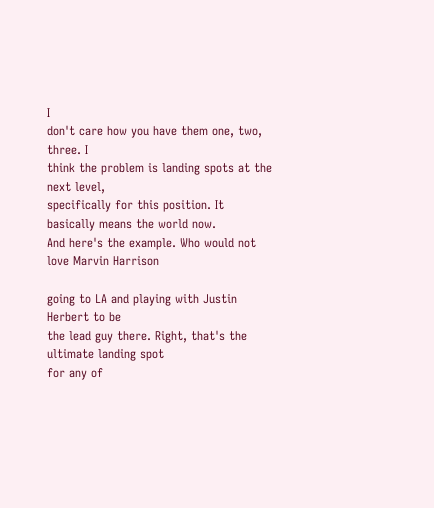I
don't care how you have them one, two, three. I
think the problem is landing spots at the next level,
specifically for this position. It basically means the world now.
And here's the example. Who would not love Marvin Harrison

going to LA and playing with Justin Herbert to be
the lead guy there. Right, that's the ultimate landing spot
for any of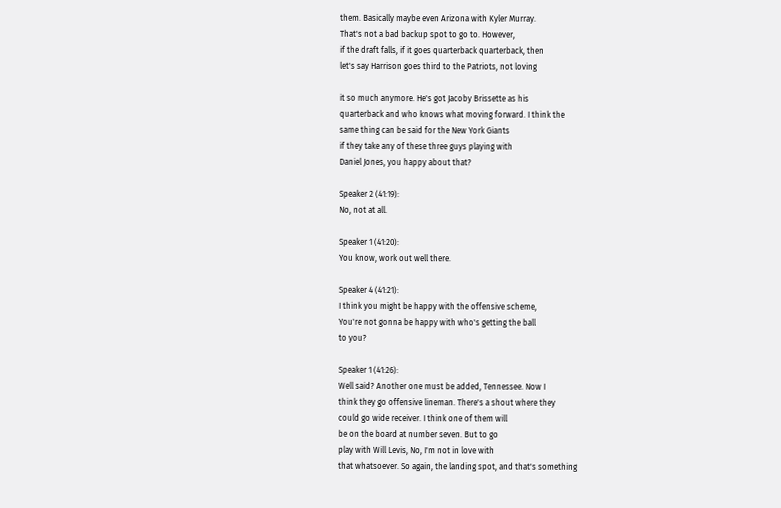them. Basically maybe even Arizona with Kyler Murray.
That's not a bad backup spot to go to. However,
if the draft falls, if it goes quarterback quarterback, then
let's say Harrison goes third to the Patriots, not loving

it so much anymore. He's got Jacoby Brissette as his
quarterback and who knows what moving forward. I think the
same thing can be said for the New York Giants
if they take any of these three guys playing with
Daniel Jones, you happy about that?

Speaker 2 (41:19):
No, not at all.

Speaker 1 (41:20):
You know, work out well there.

Speaker 4 (41:21):
I think you might be happy with the offensive scheme,
You're not gonna be happy with who's getting the ball
to you?

Speaker 1 (41:26):
Well said? Another one must be added, Tennessee. Now I
think they go offensive lineman. There's a shout where they
could go wide receiver. I think one of them will
be on the board at number seven. But to go
play with Will Levis, No, I'm not in love with
that whatsoever. So again, the landing spot, and that's something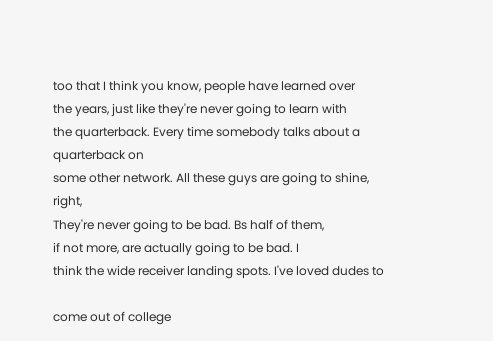too that I think you know, people have learned over
the years, just like they're never going to learn with
the quarterback. Every time somebody talks about a quarterback on
some other network. All these guys are going to shine, right,
They're never going to be bad. Bs half of them,
if not more, are actually going to be bad. I
think the wide receiver landing spots. I've loved dudes to

come out of college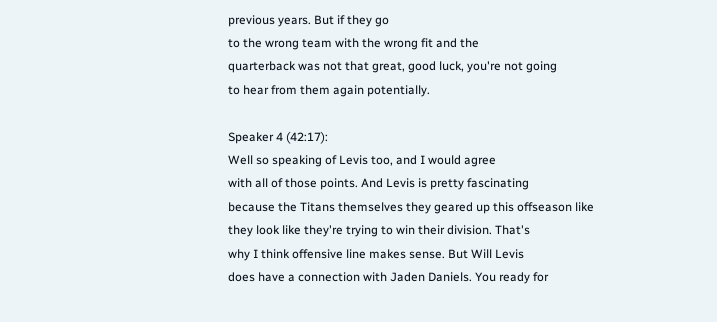previous years. But if they go
to the wrong team with the wrong fit and the
quarterback was not that great, good luck, you're not going
to hear from them again potentially.

Speaker 4 (42:17):
Well so speaking of Levis too, and I would agree
with all of those points. And Levis is pretty fascinating
because the Titans themselves they geared up this offseason like
they look like they're trying to win their division. That's
why I think offensive line makes sense. But Will Levis
does have a connection with Jaden Daniels. You ready for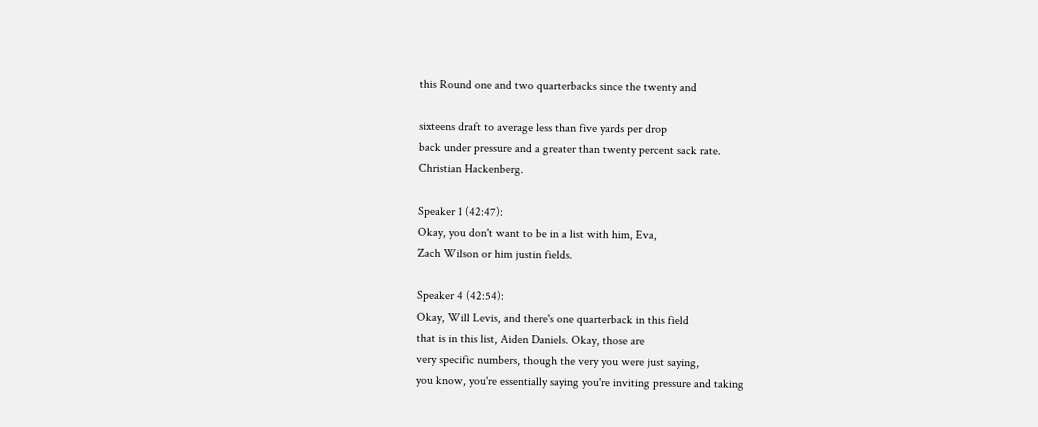this Round one and two quarterbacks since the twenty and

sixteens draft to average less than five yards per drop
back under pressure and a greater than twenty percent sack rate.
Christian Hackenberg.

Speaker 1 (42:47):
Okay, you don't want to be in a list with him, Eva,
Zach Wilson or him justin fields.

Speaker 4 (42:54):
Okay, Will Levis, and there's one quarterback in this field
that is in this list, Aiden Daniels. Okay, those are
very specific numbers, though the very you were just saying,
you know, you're essentially saying you're inviting pressure and taking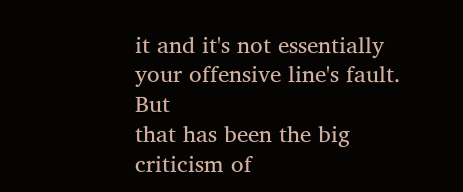it and it's not essentially your offensive line's fault. But
that has been the big criticism of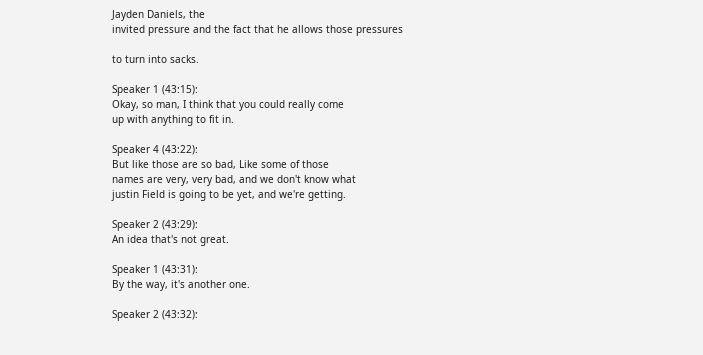Jayden Daniels, the
invited pressure and the fact that he allows those pressures

to turn into sacks.

Speaker 1 (43:15):
Okay, so man, I think that you could really come
up with anything to fit in.

Speaker 4 (43:22):
But like those are so bad, Like some of those
names are very, very bad, and we don't know what
justin Field is going to be yet, and we're getting.

Speaker 2 (43:29):
An idea that's not great.

Speaker 1 (43:31):
By the way, it's another one.

Speaker 2 (43:32):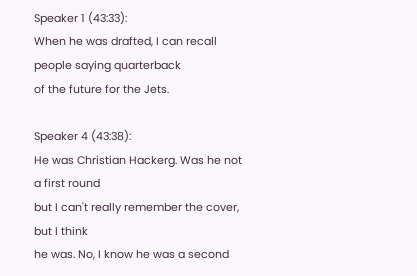Speaker 1 (43:33):
When he was drafted, I can recall people saying quarterback
of the future for the Jets.

Speaker 4 (43:38):
He was Christian Hackerg. Was he not a first round
but I can't really remember the cover, but I think
he was. No, I know he was a second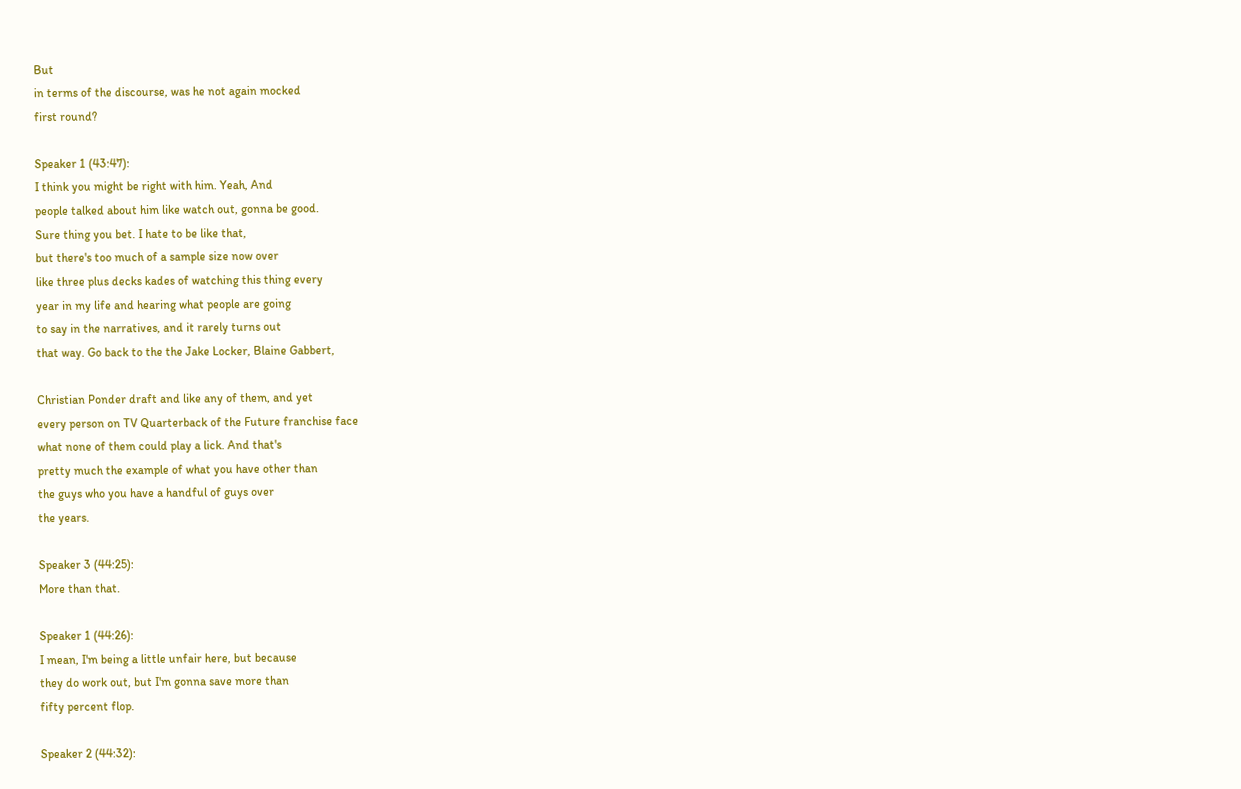But
in terms of the discourse, was he not again mocked
first round?

Speaker 1 (43:47):
I think you might be right with him. Yeah, And
people talked about him like watch out, gonna be good.
Sure thing you bet. I hate to be like that,
but there's too much of a sample size now over
like three plus decks kades of watching this thing every
year in my life and hearing what people are going
to say in the narratives, and it rarely turns out
that way. Go back to the the Jake Locker, Blaine Gabbert,

Christian Ponder draft and like any of them, and yet
every person on TV Quarterback of the Future franchise face
what none of them could play a lick. And that's
pretty much the example of what you have other than
the guys who you have a handful of guys over
the years.

Speaker 3 (44:25):
More than that.

Speaker 1 (44:26):
I mean, I'm being a little unfair here, but because
they do work out, but I'm gonna save more than
fifty percent flop.

Speaker 2 (44:32):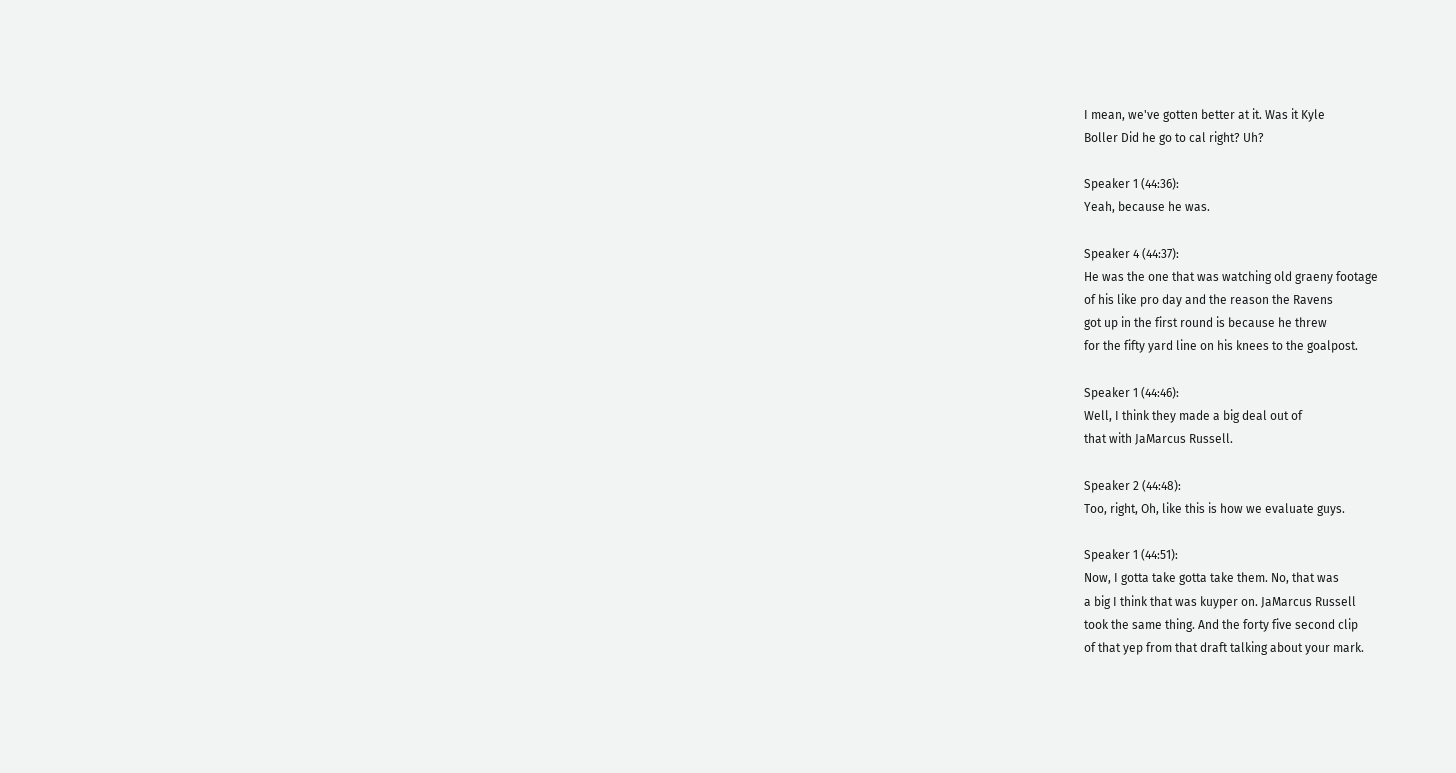I mean, we've gotten better at it. Was it Kyle
Boller Did he go to cal right? Uh?

Speaker 1 (44:36):
Yeah, because he was.

Speaker 4 (44:37):
He was the one that was watching old graeny footage
of his like pro day and the reason the Ravens
got up in the first round is because he threw
for the fifty yard line on his knees to the goalpost.

Speaker 1 (44:46):
Well, I think they made a big deal out of
that with JaMarcus Russell.

Speaker 2 (44:48):
Too, right, Oh, like this is how we evaluate guys.

Speaker 1 (44:51):
Now, I gotta take gotta take them. No, that was
a big I think that was kuyper on. JaMarcus Russell
took the same thing. And the forty five second clip
of that yep from that draft talking about your mark.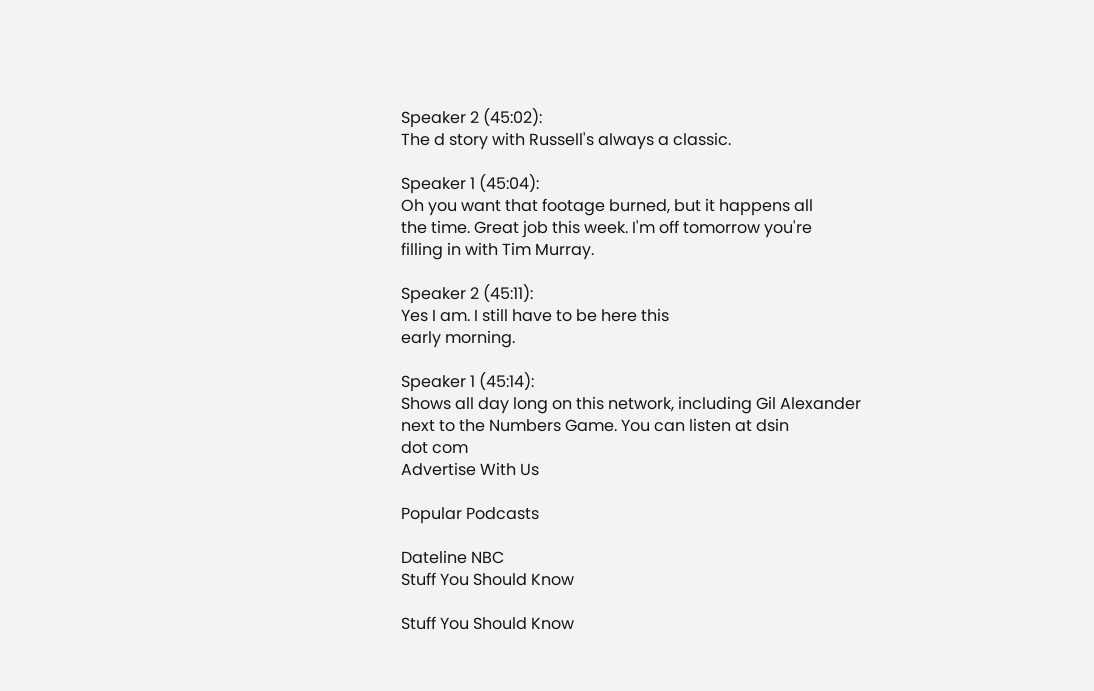Speaker 2 (45:02):
The d story with Russell's always a classic.

Speaker 1 (45:04):
Oh you want that footage burned, but it happens all
the time. Great job this week. I'm off tomorrow you're
filling in with Tim Murray.

Speaker 2 (45:11):
Yes I am. I still have to be here this
early morning.

Speaker 1 (45:14):
Shows all day long on this network, including Gil Alexander
next to the Numbers Game. You can listen at dsin
dot com
Advertise With Us

Popular Podcasts

Dateline NBC
Stuff You Should Know

Stuff You Should Know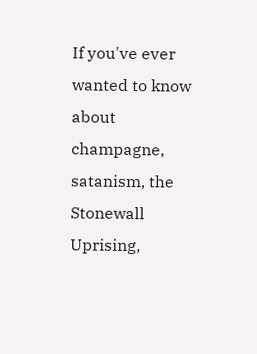If you've ever wanted to know about champagne, satanism, the Stonewall Uprising,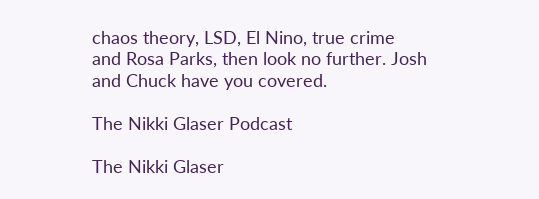chaos theory, LSD, El Nino, true crime and Rosa Parks, then look no further. Josh and Chuck have you covered.

The Nikki Glaser Podcast

The Nikki Glaser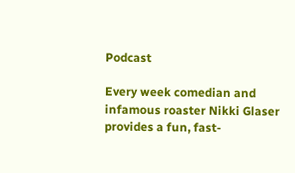Podcast

Every week comedian and infamous roaster Nikki Glaser provides a fun, fast-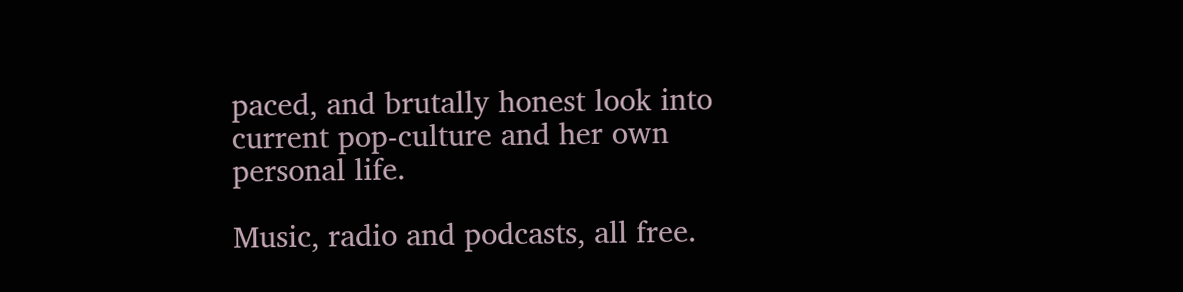paced, and brutally honest look into current pop-culture and her own personal life.

Music, radio and podcasts, all free.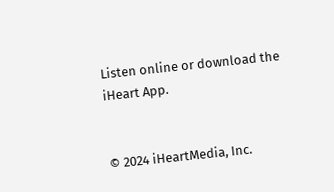Listen online or download the iHeart App.


© 2024 iHeartMedia, Inc.